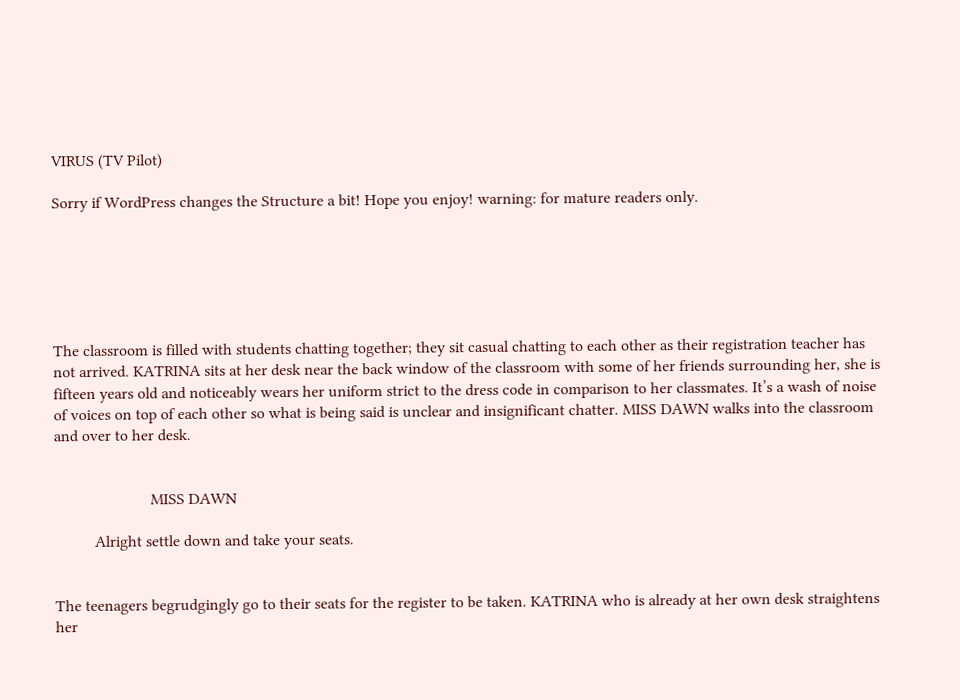VIRUS (TV Pilot)

Sorry if WordPress changes the Structure a bit! Hope you enjoy! warning: for mature readers only.






The classroom is filled with students chatting together; they sit casual chatting to each other as their registration teacher has not arrived. KATRINA sits at her desk near the back window of the classroom with some of her friends surrounding her, she is fifteen years old and noticeably wears her uniform strict to the dress code in comparison to her classmates. It’s a wash of noise of voices on top of each other so what is being said is unclear and insignificant chatter. MISS DAWN walks into the classroom and over to her desk.


                        MISS DAWN

          Alright settle down and take your seats.


The teenagers begrudgingly go to their seats for the register to be taken. KATRINA who is already at her own desk straightens her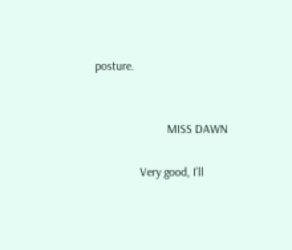posture.


                        MISS DAWN

               Very good, I’ll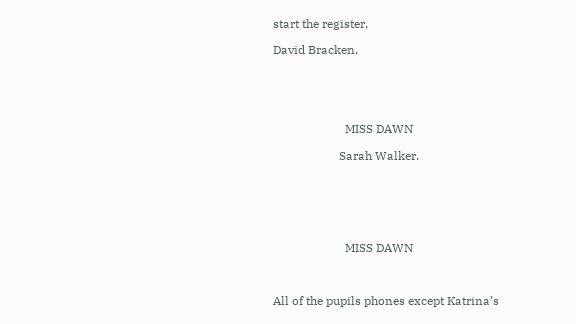start the register,

David Bracken.





                        MISS DAWN

                      Sarah Walker.






                        MISS DAWN



All of the pupils phones except Katrina’s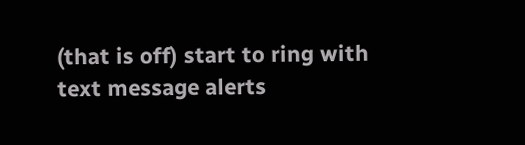(that is off) start to ring with text message alerts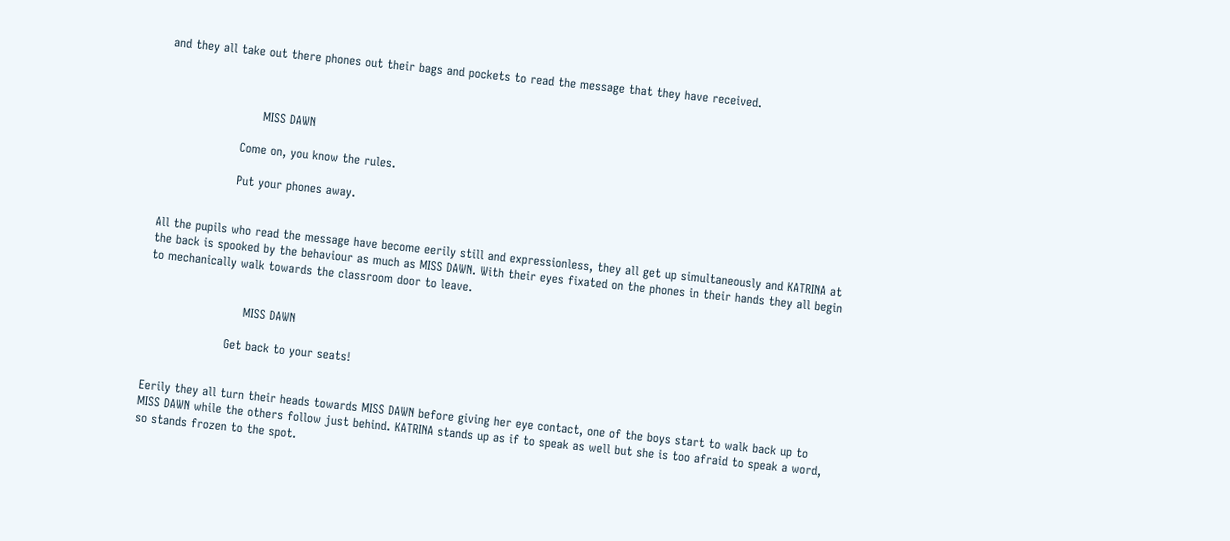and they all take out there phones out their bags and pockets to read the message that they have received.



                        MISS DAWN

                   Come on, you know the rules.

                   Put your phones away.


All the pupils who read the message have become eerily still and expressionless, they all get up simultaneously and KATRINA at the back is spooked by the behaviour as much as MISS DAWN. With their eyes fixated on the phones in their hands they all begin to mechanically walk towards the classroom door to leave.


                        MISS DAWN

                    Get back to your seats!


Eerily they all turn their heads towards MISS DAWN before giving her eye contact, one of the boys start to walk back up to MISS DAWN while the others follow just behind. KATRINA stands up as if to speak as well but she is too afraid to speak a word, so stands frozen to the spot.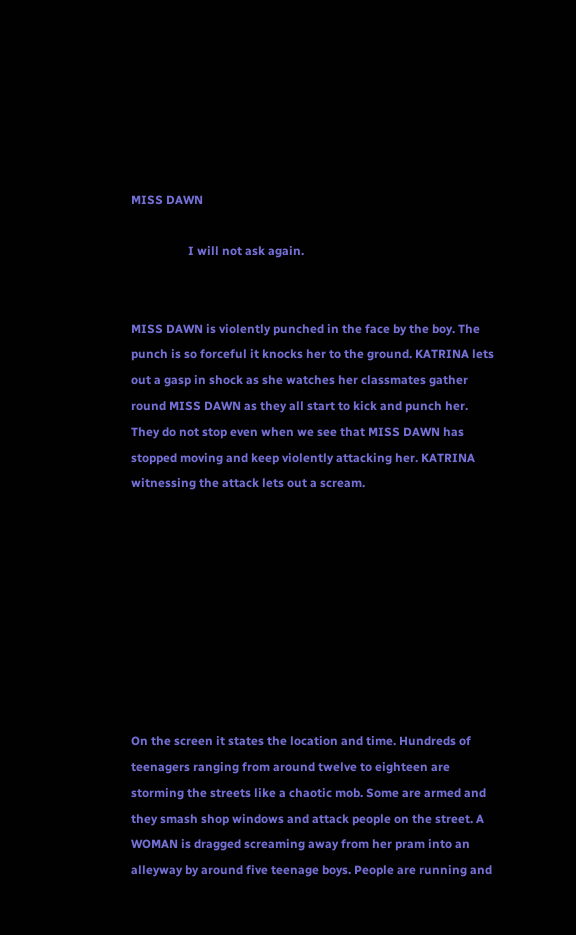MISS DAWN

                   I will not ask again.


MISS DAWN is violently punched in the face by the boy. The punch is so forceful it knocks her to the ground. KATRINA lets out a gasp in shock as she watches her classmates gather round MISS DAWN as they all start to kick and punch her. They do not stop even when we see that MISS DAWN has stopped moving and keep violently attacking her. KATRINA witnessing the attack lets out a scream.









On the screen it states the location and time. Hundreds of teenagers ranging from around twelve to eighteen are storming the streets like a chaotic mob. Some are armed and they smash shop windows and attack people on the street. A WOMAN is dragged screaming away from her pram into an alleyway by around five teenage boys. People are running and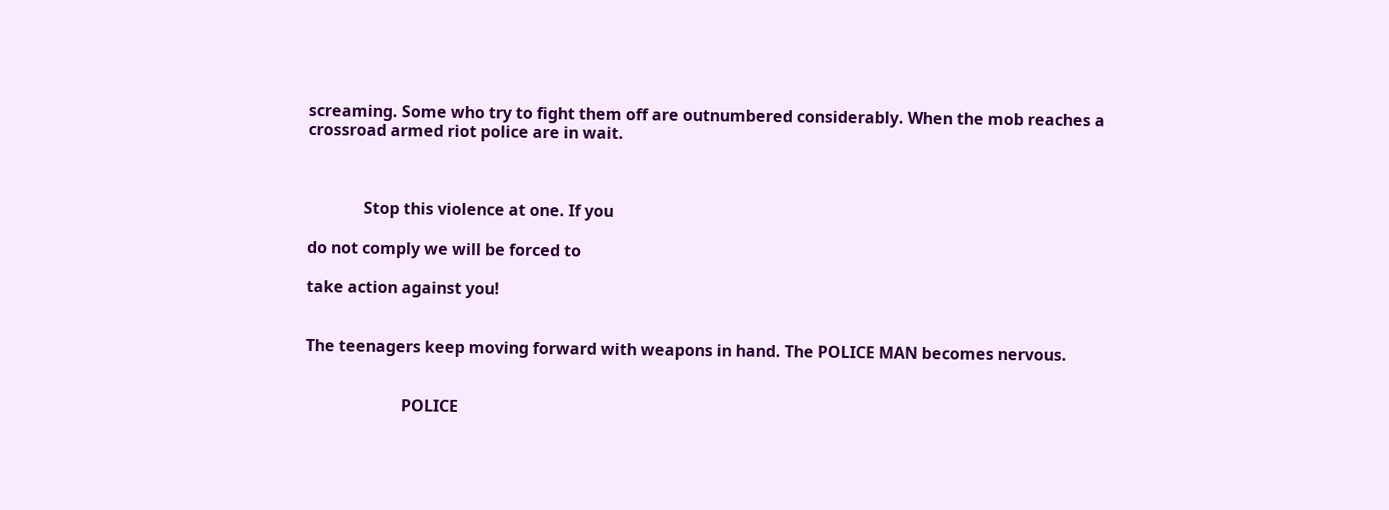screaming. Some who try to fight them off are outnumbered considerably. When the mob reaches a crossroad armed riot police are in wait.



              Stop this violence at one. If you

do not comply we will be forced to

take action against you!


The teenagers keep moving forward with weapons in hand. The POLICE MAN becomes nervous.


                        POLICE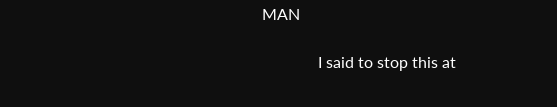MAN

              I said to stop this at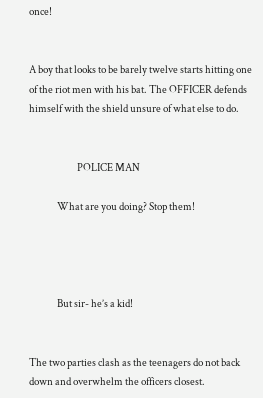once!


A boy that looks to be barely twelve starts hitting one of the riot men with his bat. The OFFICER defends himself with the shield unsure of what else to do.


                        POLICE MAN

              What are you doing? Stop them!




              But sir- he’s a kid!


The two parties clash as the teenagers do not back down and overwhelm the officers closest.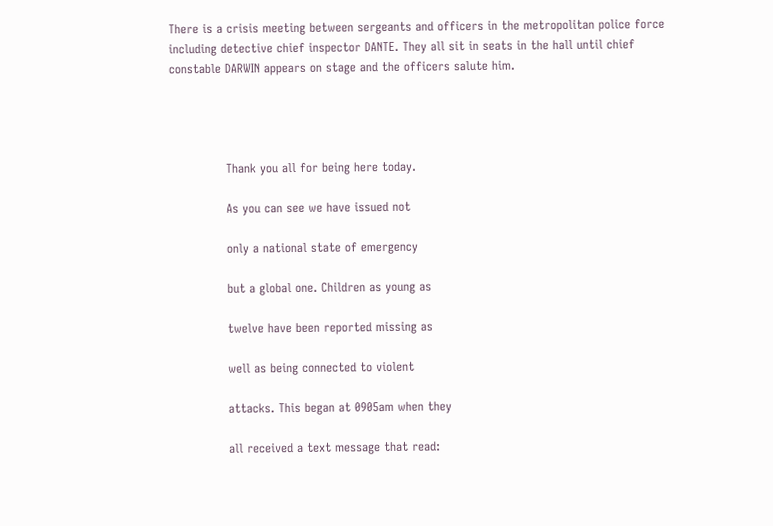There is a crisis meeting between sergeants and officers in the metropolitan police force including detective chief inspector DANTE. They all sit in seats in the hall until chief constable DARWIN appears on stage and the officers salute him.




              Thank you all for being here today.

              As you can see we have issued not

              only a national state of emergency

              but a global one. Children as young as

              twelve have been reported missing as

              well as being connected to violent

              attacks. This began at 0905am when they

              all received a text message that read: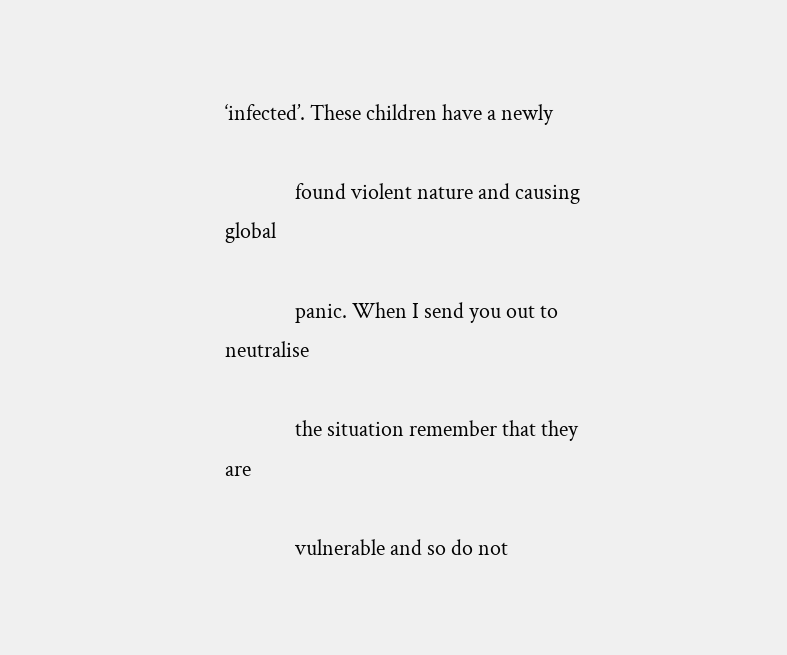‘infected’. These children have a newly

              found violent nature and causing global

              panic. When I send you out to neutralise

              the situation remember that they are

              vulnerable and so do not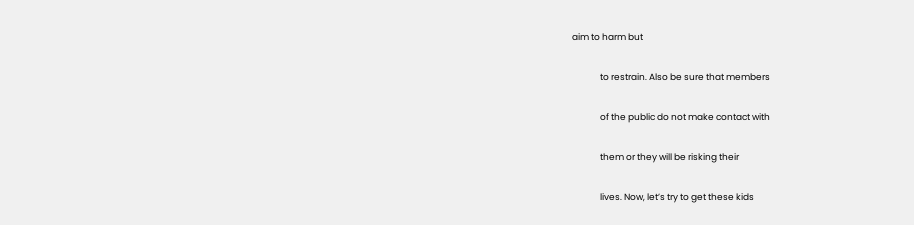aim to harm but

              to restrain. Also be sure that members

              of the public do not make contact with

              them or they will be risking their

              lives. Now, let’s try to get these kids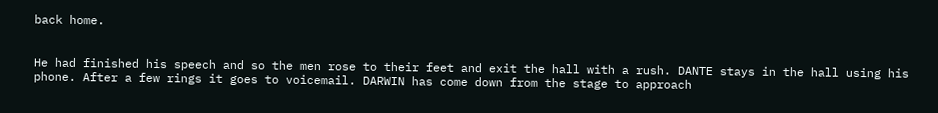back home.


He had finished his speech and so the men rose to their feet and exit the hall with a rush. DANTE stays in the hall using his phone. After a few rings it goes to voicemail. DARWIN has come down from the stage to approach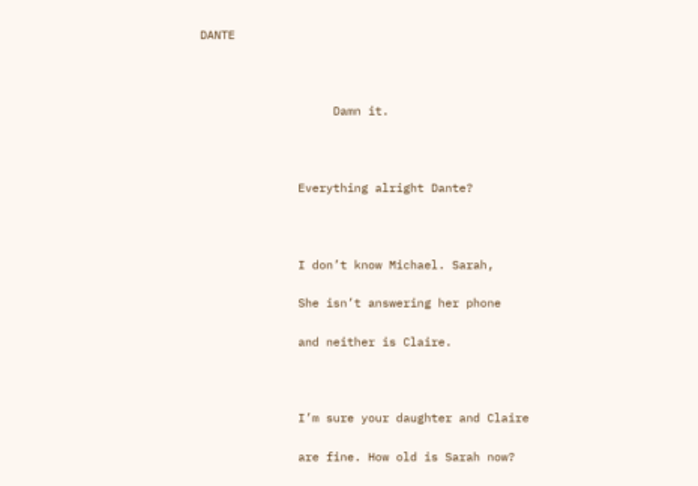DANTE



                   Damn it.



              Everything alright Dante?



              I don’t know Michael. Sarah,

              She isn’t answering her phone

              and neither is Claire.



              I’m sure your daughter and Claire

              are fine. How old is Sarah now?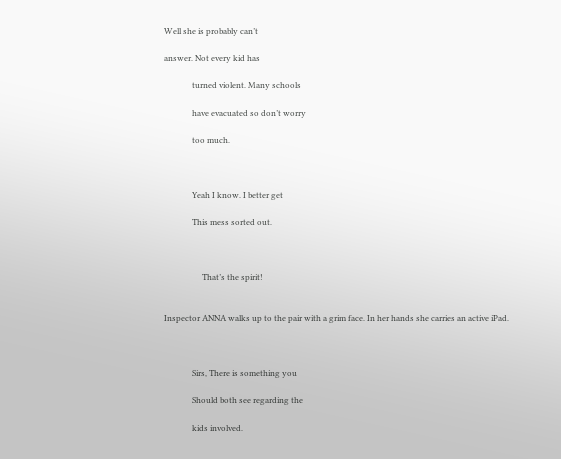Well she is probably can’t

answer. Not every kid has

              turned violent. Many schools

              have evacuated so don’t worry

              too much.



              Yeah I know. I better get

              This mess sorted out.



                   That’s the spirit!


Inspector ANNA walks up to the pair with a grim face. In her hands she carries an active iPad.



              Sirs, There is something you

              Should both see regarding the

              kids involved.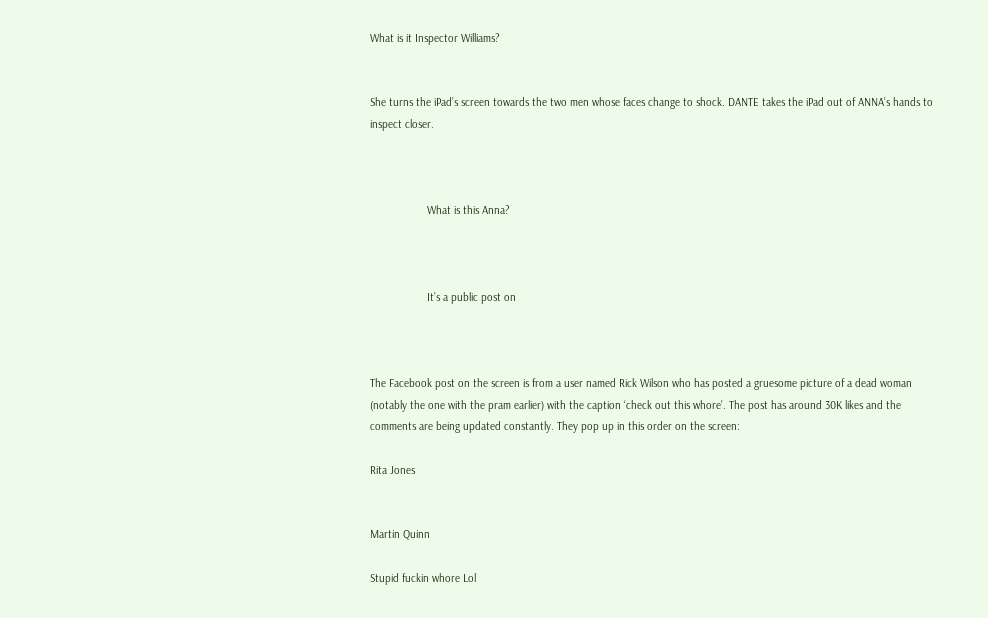What is it Inspector Williams?


She turns the iPad’s screen towards the two men whose faces change to shock. DANTE takes the iPad out of ANNA’s hands to inspect closer.



                   What is this Anna?



                   It’s a public post on



The Facebook post on the screen is from a user named Rick Wilson who has posted a gruesome picture of a dead woman (notably the one with the pram earlier) with the caption ‘check out this whore’. The post has around 30K likes and the comments are being updated constantly. They pop up in this order on the screen:

Rita Jones


Martin Quinn

Stupid fuckin whore Lol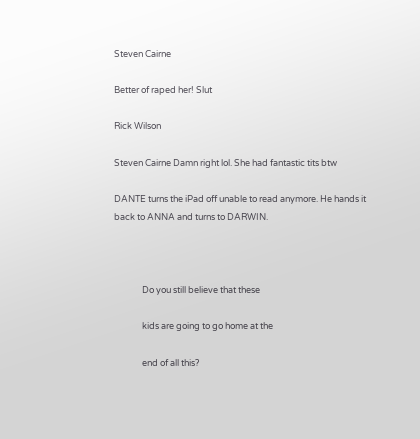Steven Cairne

Better of raped her! Slut

Rick Wilson

Steven Cairne Damn right lol. She had fantastic tits btw

DANTE turns the iPad off unable to read anymore. He hands it back to ANNA and turns to DARWIN.



              Do you still believe that these

              kids are going to go home at the

              end of all this?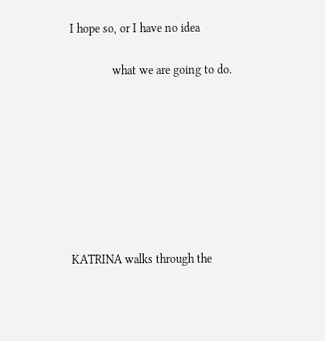I hope so, or I have no idea

              what we are going to do.








KATRINA walks through the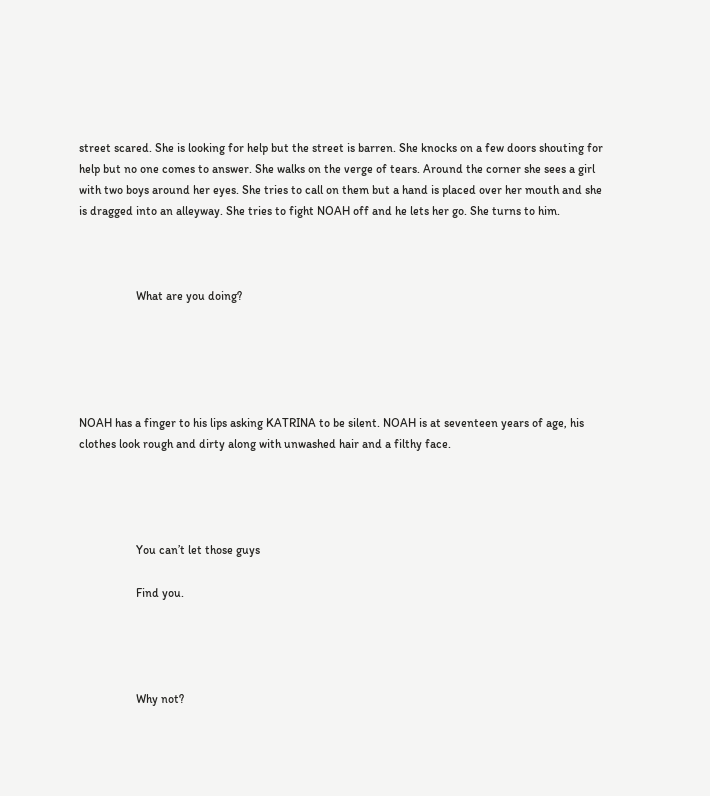street scared. She is looking for help but the street is barren. She knocks on a few doors shouting for help but no one comes to answer. She walks on the verge of tears. Around the corner she sees a girl with two boys around her eyes. She tries to call on them but a hand is placed over her mouth and she is dragged into an alleyway. She tries to fight NOAH off and he lets her go. She turns to him.



                   What are you doing?





NOAH has a finger to his lips asking KATRINA to be silent. NOAH is at seventeen years of age, his clothes look rough and dirty along with unwashed hair and a filthy face.




                   You can’t let those guys

                   Find you.




                   Why not?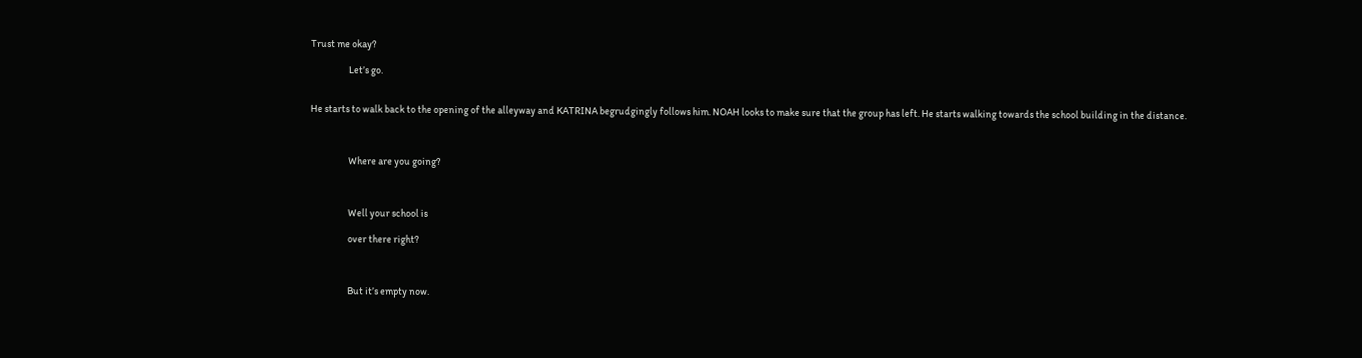Trust me okay?

                   Let’s go.


He starts to walk back to the opening of the alleyway and KATRINA begrudgingly follows him. NOAH looks to make sure that the group has left. He starts walking towards the school building in the distance.



                   Where are you going?



                   Well your school is

                   over there right?



                   But it’s empty now.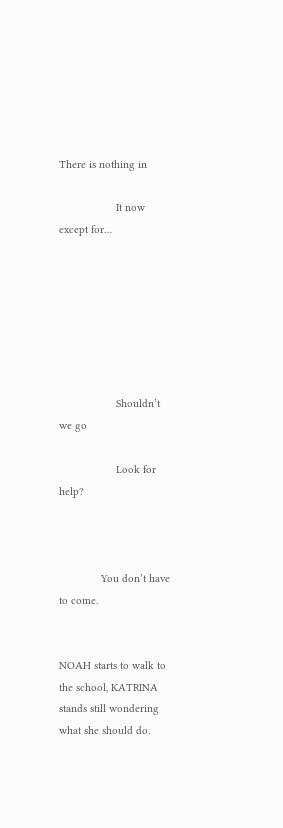There is nothing in

                   It now except for…







                   Shouldn’t we go

                   Look for help?



              You don’t have to come.


NOAH starts to walk to the school, KATRINA stands still wondering what she should do.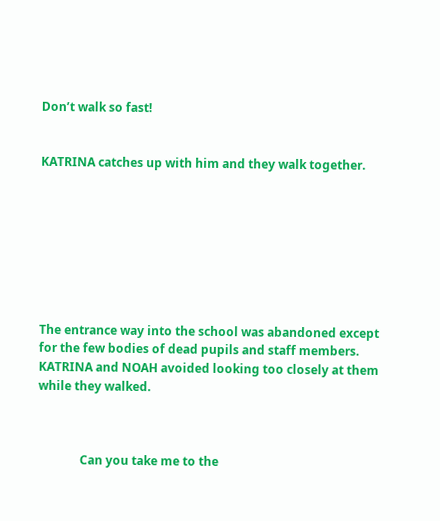Don’t walk so fast!


KATRINA catches up with him and they walk together.








The entrance way into the school was abandoned except for the few bodies of dead pupils and staff members. KATRINA and NOAH avoided looking too closely at them while they walked.



              Can you take me to the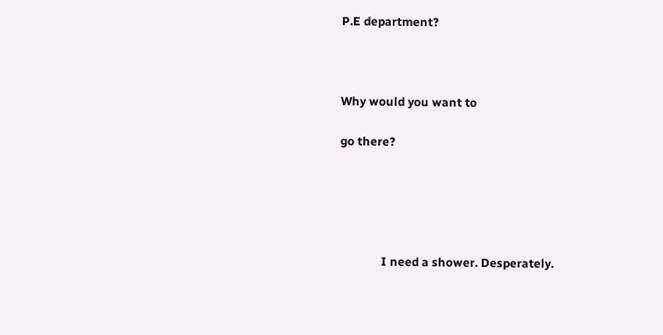P.E department?



Why would you want to

go there?





              I need a shower. Desperately.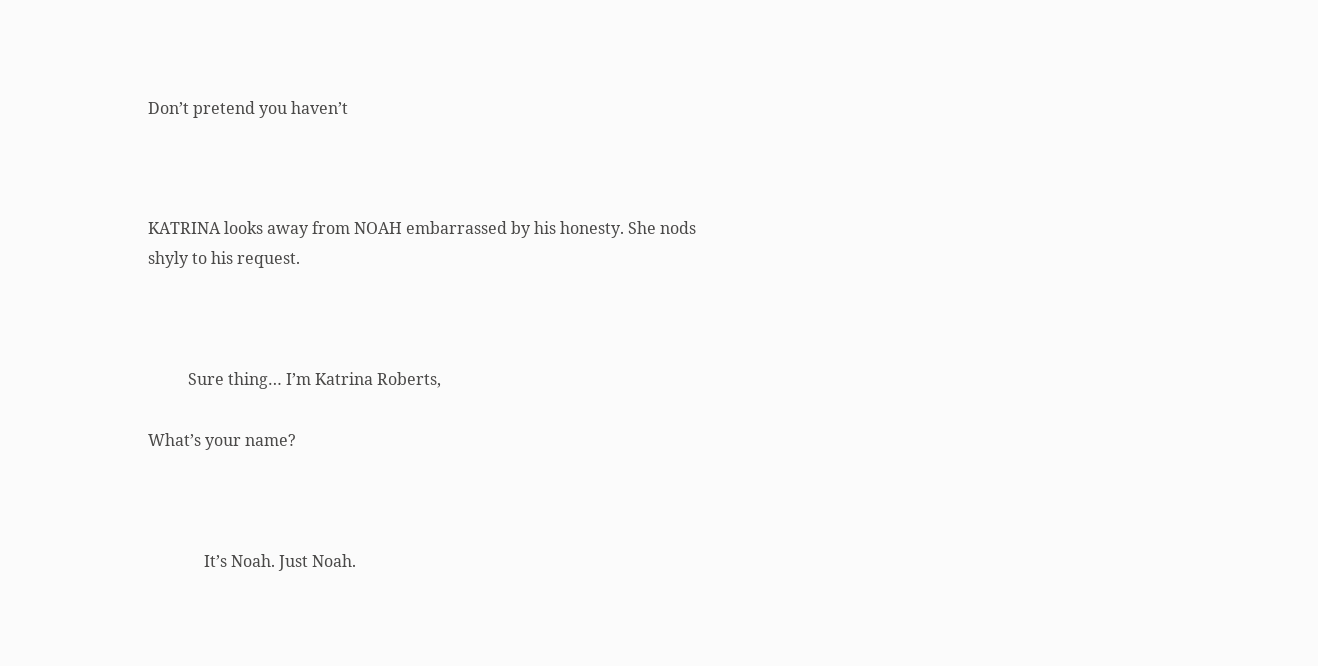Don’t pretend you haven’t



KATRINA looks away from NOAH embarrassed by his honesty. She nods shyly to his request.



          Sure thing… I’m Katrina Roberts,

What’s your name?



              It’s Noah. Just Noah.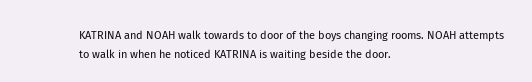KATRINA and NOAH walk towards to door of the boys changing rooms. NOAH attempts to walk in when he noticed KATRINA is waiting beside the door.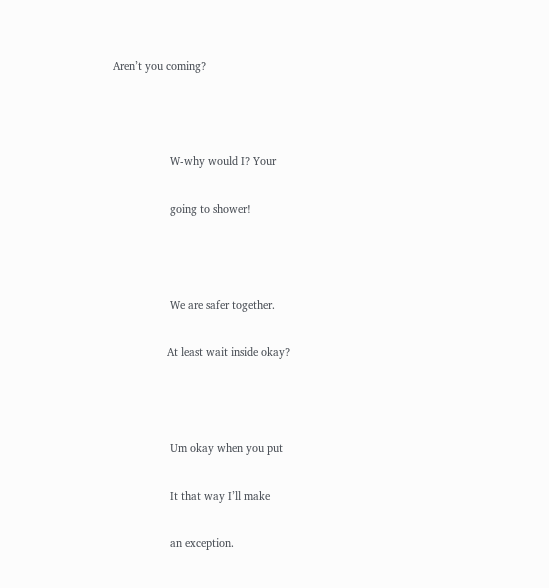Aren’t you coming?



                   W-why would I? Your

                   going to shower!



                   We are safer together.

                  At least wait inside okay?



                   Um okay when you put

                   It that way I’ll make

                   an exception.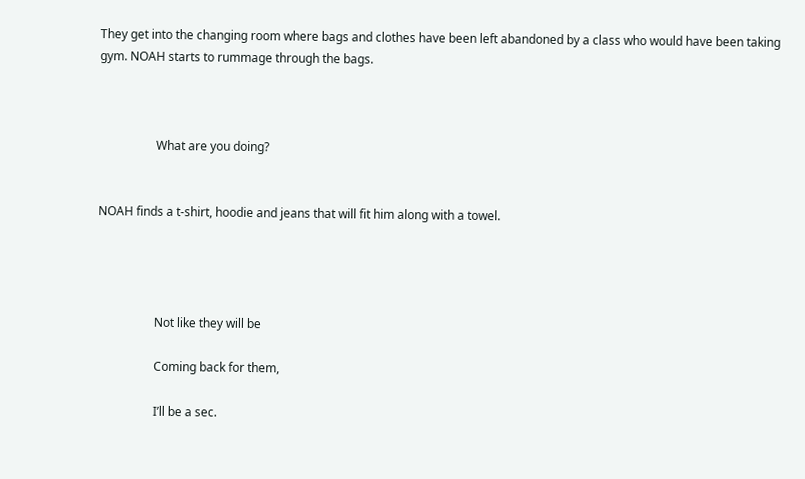They get into the changing room where bags and clothes have been left abandoned by a class who would have been taking gym. NOAH starts to rummage through the bags.



                   What are you doing?


NOAH finds a t-shirt, hoodie and jeans that will fit him along with a towel.




                   Not like they will be

                   Coming back for them,

                   I’ll be a sec.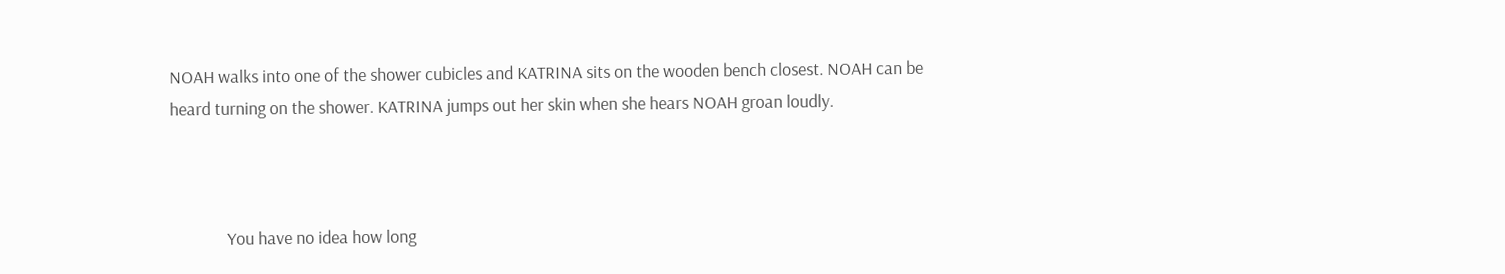NOAH walks into one of the shower cubicles and KATRINA sits on the wooden bench closest. NOAH can be heard turning on the shower. KATRINA jumps out her skin when she hears NOAH groan loudly.



              You have no idea how long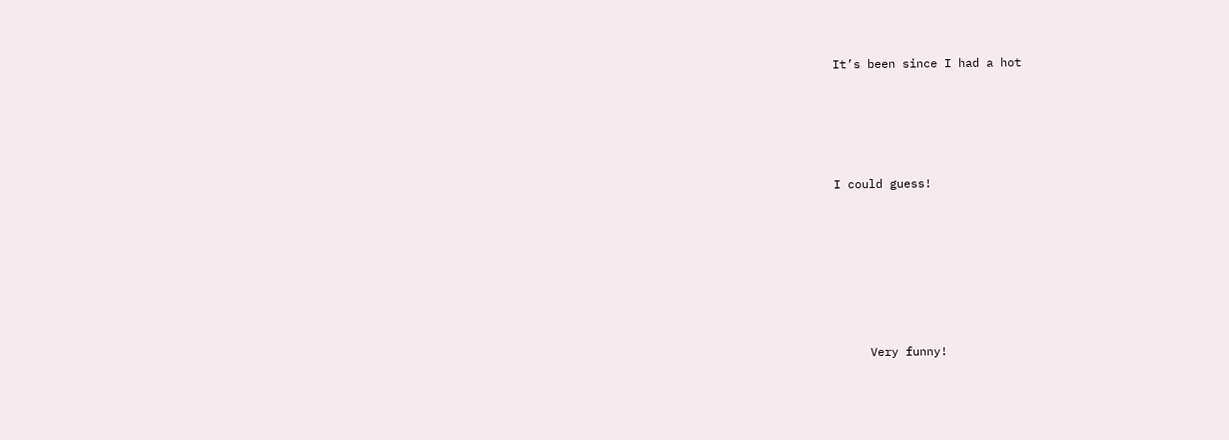It’s been since I had a hot




I could guess!






     Very funny!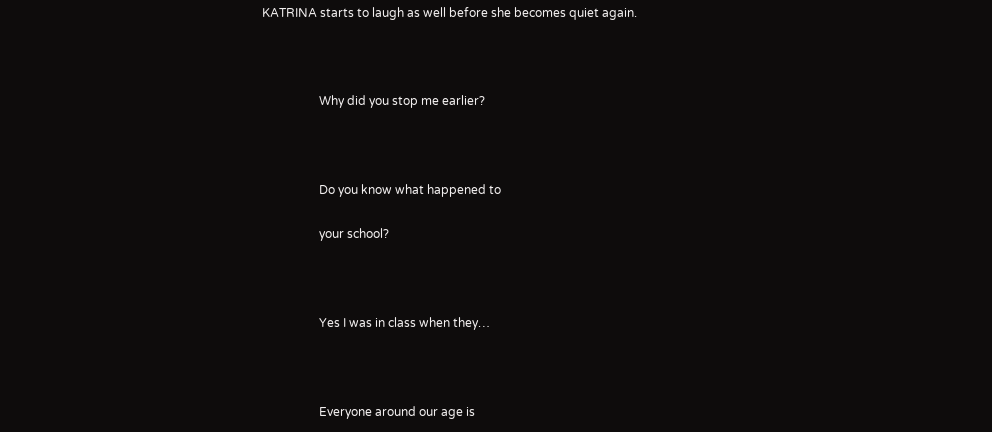KATRINA starts to laugh as well before she becomes quiet again.



                   Why did you stop me earlier?



                   Do you know what happened to

                   your school?



                   Yes I was in class when they…



                   Everyone around our age is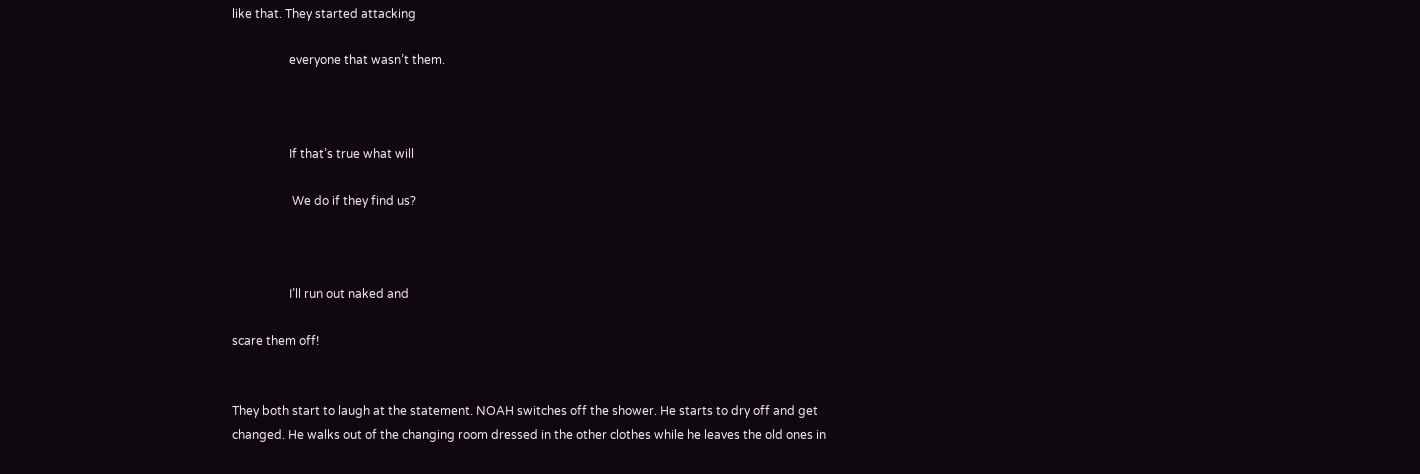like that. They started attacking

                   everyone that wasn’t them.



                   If that’s true what will

                    We do if they find us?



                   I’ll run out naked and

scare them off!


They both start to laugh at the statement. NOAH switches off the shower. He starts to dry off and get changed. He walks out of the changing room dressed in the other clothes while he leaves the old ones in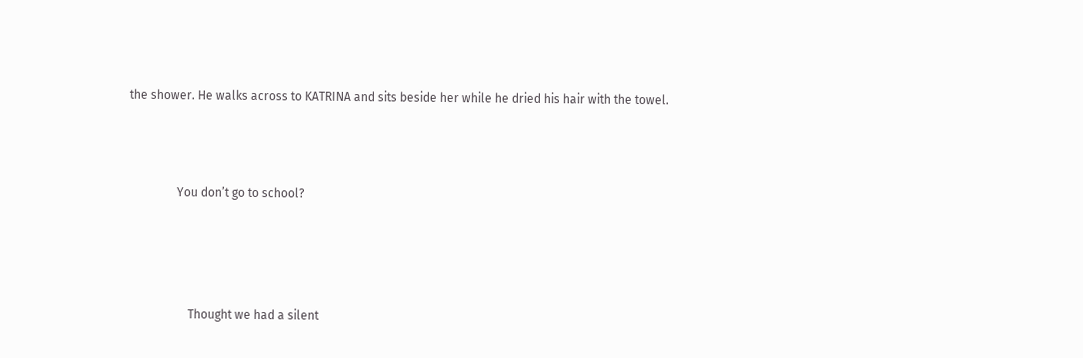the shower. He walks across to KATRINA and sits beside her while he dried his hair with the towel.



                You don’t go to school?




                    Thought we had a silent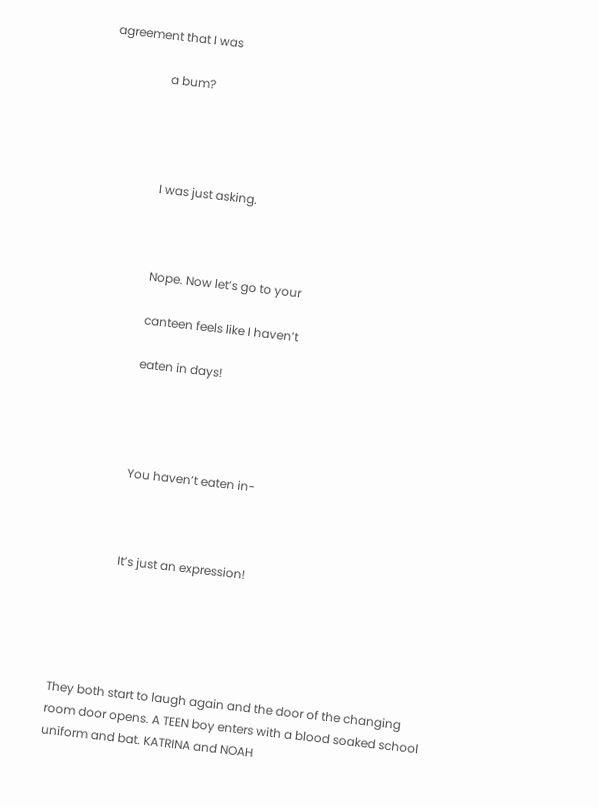agreement that I was

                   a bum?




                   I was just asking.



                   Nope. Now let’s go to your

                   canteen feels like I haven’t

                   eaten in days!




                   You haven’t eaten in-



                   It’s just an expression!





They both start to laugh again and the door of the changing room door opens. A TEEN boy enters with a blood soaked school uniform and bat. KATRINA and NOAH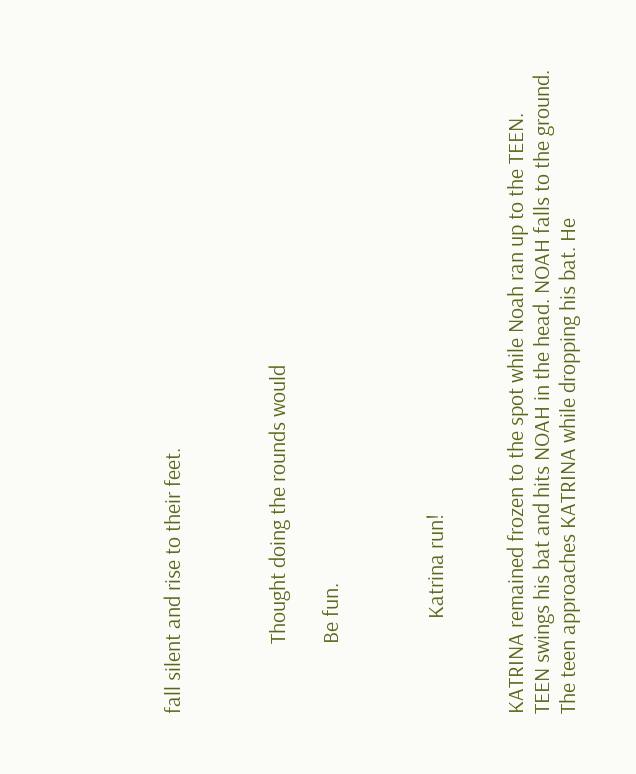fall silent and rise to their feet.



              Thought doing the rounds would

              Be fun.



                   Katrina run!


KATRINA remained frozen to the spot while Noah ran up to the TEEN. TEEN swings his bat and hits NOAH in the head. NOAH falls to the ground. The teen approaches KATRINA while dropping his bat. He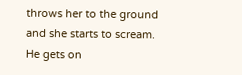throws her to the ground and she starts to scream. He gets on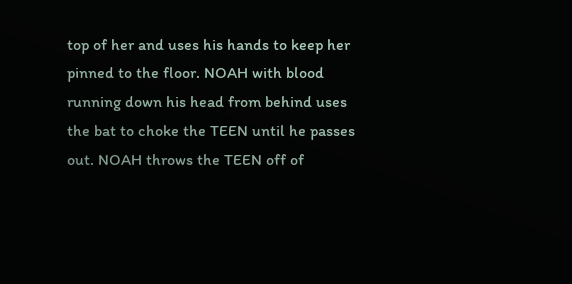top of her and uses his hands to keep her pinned to the floor. NOAH with blood running down his head from behind uses the bat to choke the TEEN until he passes out. NOAH throws the TEEN off of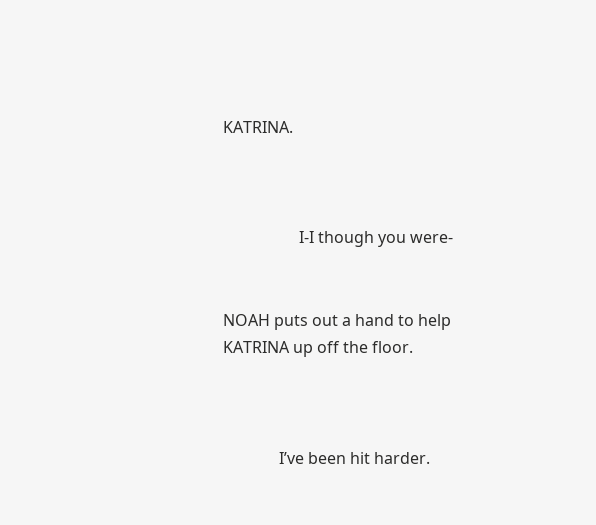KATRINA.



                   I-I though you were-


NOAH puts out a hand to help KATRINA up off the floor.



              I’ve been hit harder.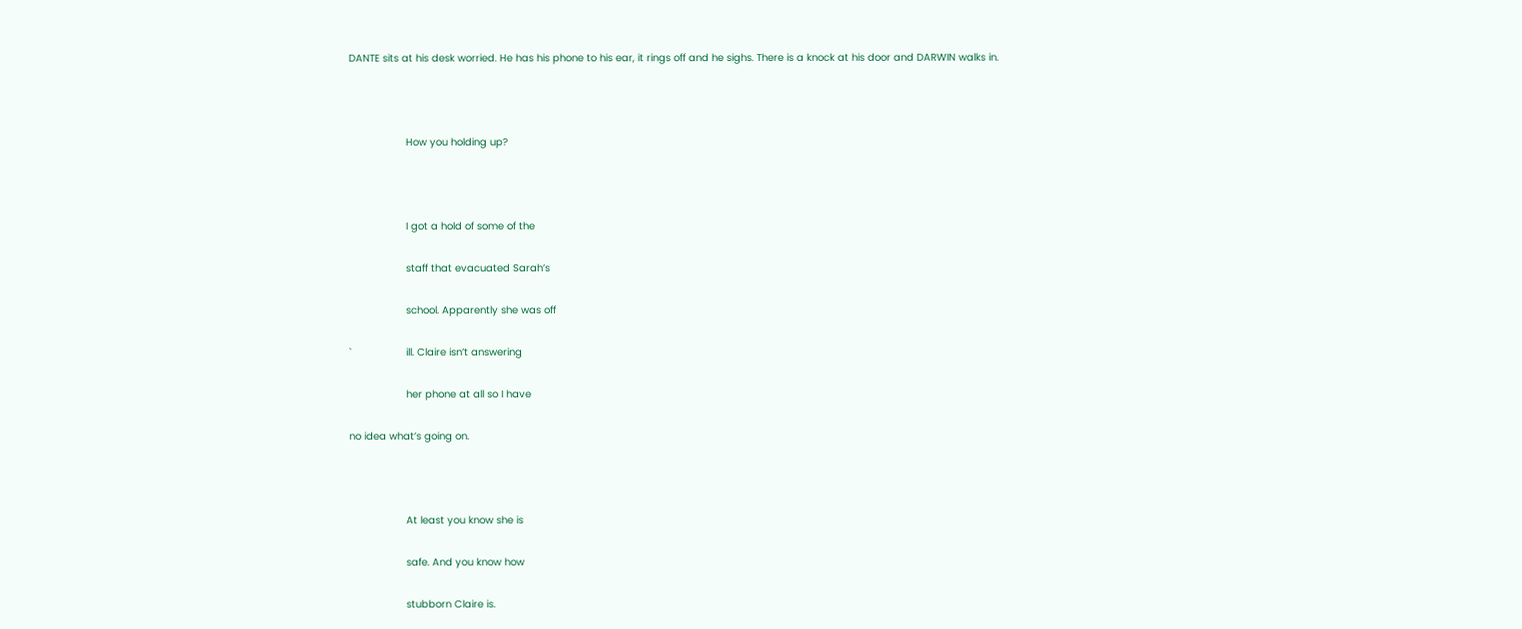DANTE sits at his desk worried. He has his phone to his ear, it rings off and he sighs. There is a knock at his door and DARWIN walks in.



                   How you holding up?



                   I got a hold of some of the

                   staff that evacuated Sarah’s

                   school. Apparently she was off

`                  ill. Claire isn’t answering

                   her phone at all so I have

no idea what’s going on.



                   At least you know she is

                   safe. And you know how

                   stubborn Claire is.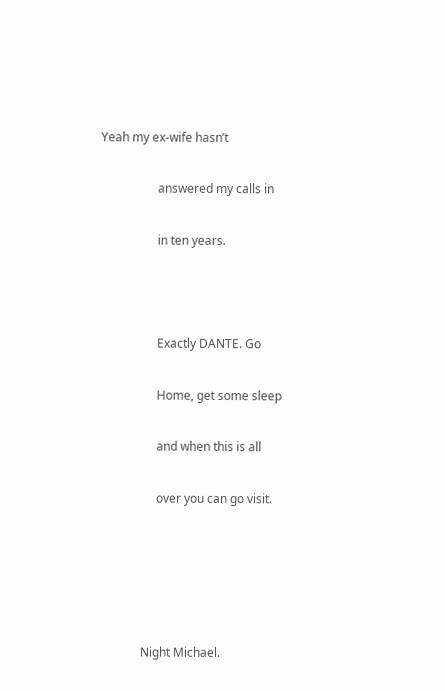Yeah my ex-wife hasn’t

                   answered my calls in

                   in ten years.



                   Exactly DANTE. Go

                   Home, get some sleep

                   and when this is all

                   over you can go visit.





              Night Michael.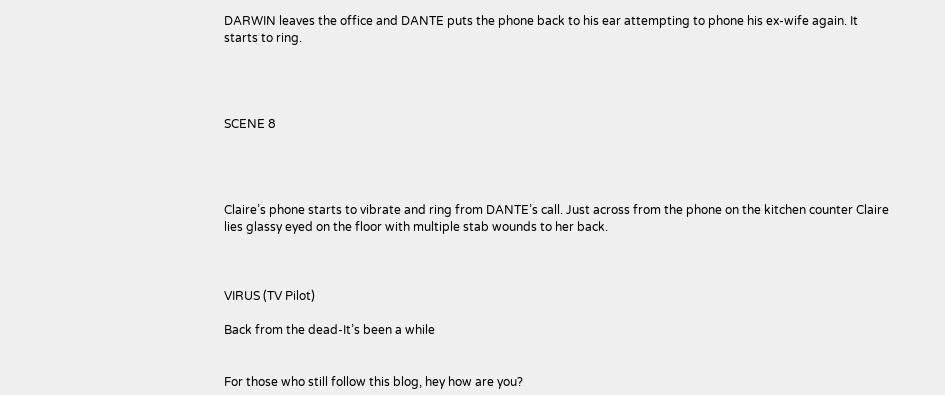DARWIN leaves the office and DANTE puts the phone back to his ear attempting to phone his ex-wife again. It starts to ring.




SCENE 8




Claire’s phone starts to vibrate and ring from DANTE’s call. Just across from the phone on the kitchen counter Claire lies glassy eyed on the floor with multiple stab wounds to her back.



VIRUS (TV Pilot)

Back from the dead-It’s been a while


For those who still follow this blog, hey how are you?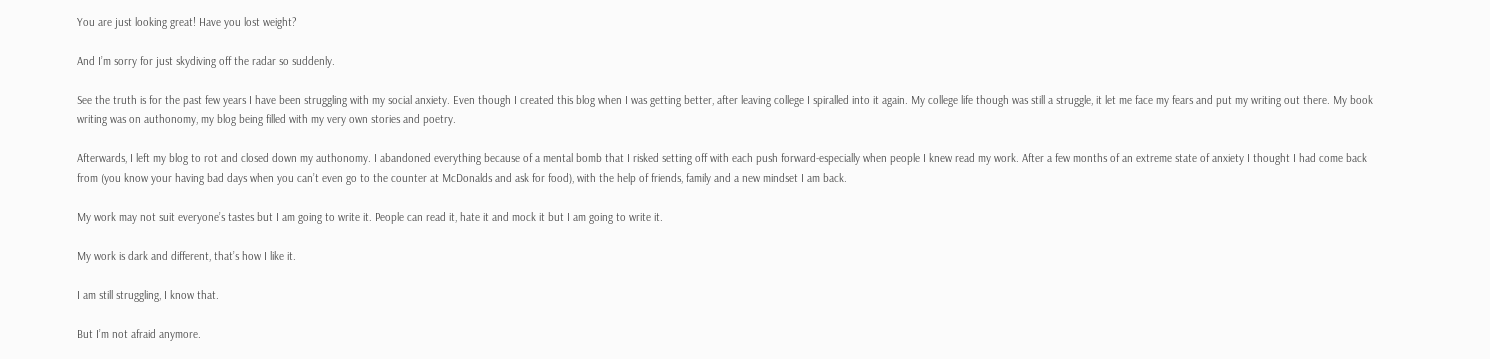You are just looking great! Have you lost weight?

And I’m sorry for just skydiving off the radar so suddenly.

See the truth is for the past few years I have been struggling with my social anxiety. Even though I created this blog when I was getting better, after leaving college I spiralled into it again. My college life though was still a struggle, it let me face my fears and put my writing out there. My book writing was on authonomy, my blog being filled with my very own stories and poetry.

Afterwards, I left my blog to rot and closed down my authonomy. I abandoned everything because of a mental bomb that I risked setting off with each push forward-especially when people I knew read my work. After a few months of an extreme state of anxiety I thought I had come back from (you know your having bad days when you can’t even go to the counter at McDonalds and ask for food), with the help of friends, family and a new mindset I am back.

My work may not suit everyone’s tastes but I am going to write it. People can read it, hate it and mock it but I am going to write it.

My work is dark and different, that’s how I like it.

I am still struggling, I know that.

But I’m not afraid anymore.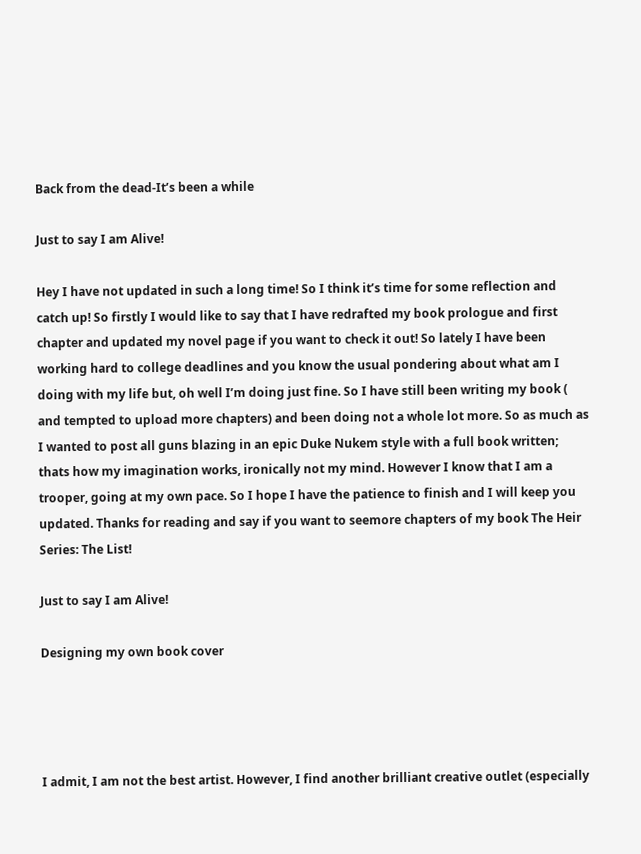Back from the dead-It’s been a while

Just to say I am Alive!

Hey I have not updated in such a long time! So I think it’s time for some reflection and catch up! So firstly I would like to say that I have redrafted my book prologue and first chapter and updated my novel page if you want to check it out! So lately I have been working hard to college deadlines and you know the usual pondering about what am I doing with my life but, oh well I’m doing just fine. So I have still been writing my book ( and tempted to upload more chapters) and been doing not a whole lot more. So as much as I wanted to post all guns blazing in an epic Duke Nukem style with a full book written; thats how my imagination works, ironically not my mind. However I know that I am a trooper, going at my own pace. So I hope I have the patience to finish and I will keep you updated. Thanks for reading and say if you want to seemore chapters of my book The Heir Series: The List!

Just to say I am Alive!

Designing my own book cover




I admit, I am not the best artist. However, I find another brilliant creative outlet (especially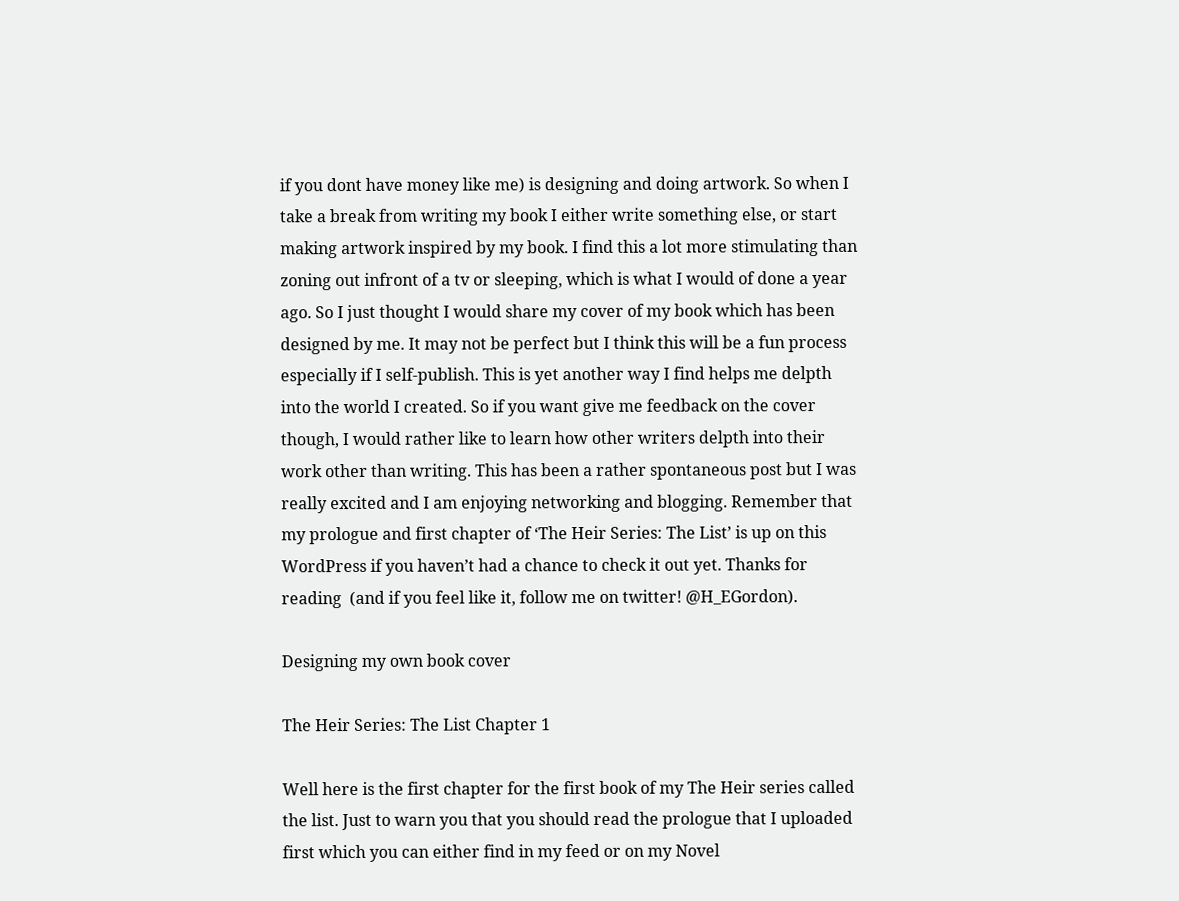if you dont have money like me) is designing and doing artwork. So when I take a break from writing my book I either write something else, or start making artwork inspired by my book. I find this a lot more stimulating than zoning out infront of a tv or sleeping, which is what I would of done a year ago. So I just thought I would share my cover of my book which has been designed by me. It may not be perfect but I think this will be a fun process especially if I self-publish. This is yet another way I find helps me delpth into the world I created. So if you want give me feedback on the cover though, I would rather like to learn how other writers delpth into their work other than writing. This has been a rather spontaneous post but I was really excited and I am enjoying networking and blogging. Remember that my prologue and first chapter of ‘The Heir Series: The List’ is up on this WordPress if you haven’t had a chance to check it out yet. Thanks for reading  (and if you feel like it, follow me on twitter! @H_EGordon).

Designing my own book cover

The Heir Series: The List Chapter 1

Well here is the first chapter for the first book of my The Heir series called the list. Just to warn you that you should read the prologue that I uploaded first which you can either find in my feed or on my Novel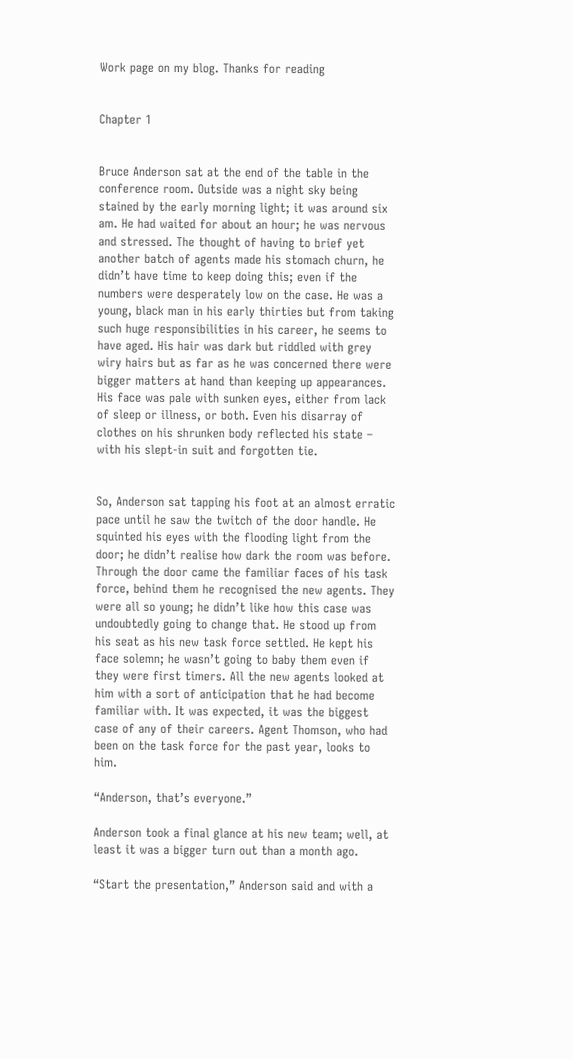Work page on my blog. Thanks for reading


Chapter 1


Bruce Anderson sat at the end of the table in the conference room. Outside was a night sky being stained by the early morning light; it was around six am. He had waited for about an hour; he was nervous and stressed. The thought of having to brief yet another batch of agents made his stomach churn, he didn’t have time to keep doing this; even if the numbers were desperately low on the case. He was a young, black man in his early thirties but from taking such huge responsibilities in his career, he seems to have aged. His hair was dark but riddled with grey wiry hairs but as far as he was concerned there were bigger matters at hand than keeping up appearances. His face was pale with sunken eyes, either from lack of sleep or illness, or both. Even his disarray of clothes on his shrunken body reflected his state – with his slept-in suit and forgotten tie.


So, Anderson sat tapping his foot at an almost erratic pace until he saw the twitch of the door handle. He squinted his eyes with the flooding light from the door; he didn’t realise how dark the room was before. Through the door came the familiar faces of his task force, behind them he recognised the new agents. They were all so young; he didn’t like how this case was undoubtedly going to change that. He stood up from his seat as his new task force settled. He kept his face solemn; he wasn’t going to baby them even if they were first timers. All the new agents looked at him with a sort of anticipation that he had become familiar with. It was expected, it was the biggest case of any of their careers. Agent Thomson, who had been on the task force for the past year, looks to him.

“Anderson, that’s everyone.”

Anderson took a final glance at his new team; well, at least it was a bigger turn out than a month ago.

“Start the presentation,” Anderson said and with a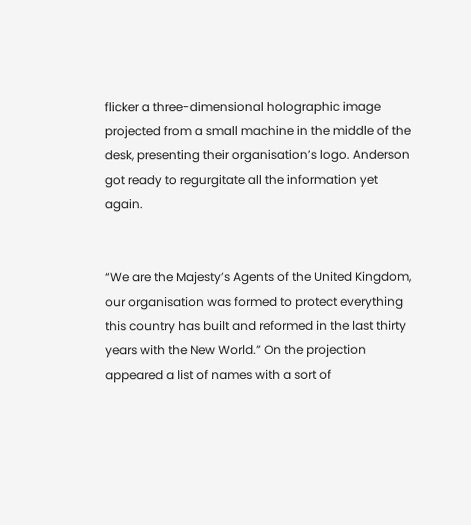flicker a three-dimensional holographic image projected from a small machine in the middle of the desk, presenting their organisation’s logo. Anderson got ready to regurgitate all the information yet again.


“We are the Majesty’s Agents of the United Kingdom, our organisation was formed to protect everything this country has built and reformed in the last thirty years with the New World.” On the projection appeared a list of names with a sort of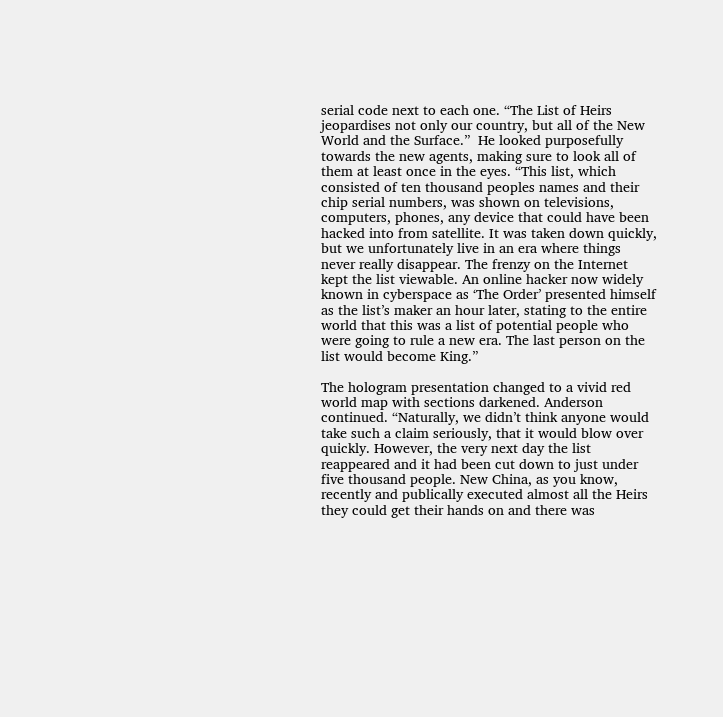serial code next to each one. “The List of Heirs jeopardises not only our country, but all of the New World and the Surface.”  He looked purposefully towards the new agents, making sure to look all of them at least once in the eyes. “This list, which consisted of ten thousand peoples names and their chip serial numbers, was shown on televisions, computers, phones, any device that could have been hacked into from satellite. It was taken down quickly, but we unfortunately live in an era where things never really disappear. The frenzy on the Internet kept the list viewable. An online hacker now widely known in cyberspace as ‘The Order’ presented himself as the list’s maker an hour later, stating to the entire world that this was a list of potential people who were going to rule a new era. The last person on the list would become King.”

The hologram presentation changed to a vivid red world map with sections darkened. Anderson continued. “Naturally, we didn’t think anyone would take such a claim seriously, that it would blow over quickly. However, the very next day the list reappeared and it had been cut down to just under five thousand people. New China, as you know, recently and publically executed almost all the Heirs they could get their hands on and there was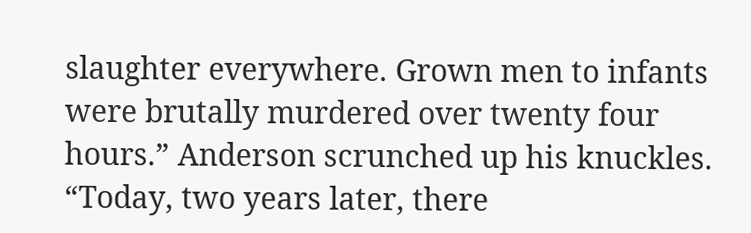slaughter everywhere. Grown men to infants were brutally murdered over twenty four hours.” Anderson scrunched up his knuckles. “Today, two years later, there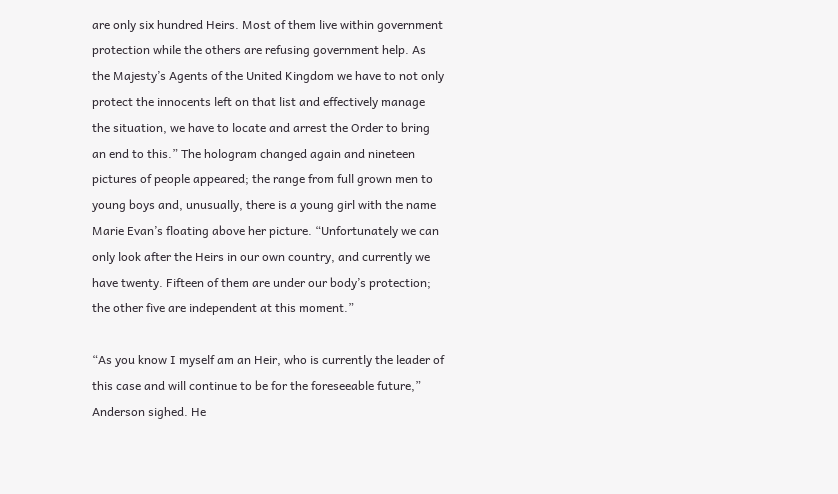are only six hundred Heirs. Most of them live within government protection while the others are refusing government help. As the Majesty’s Agents of the United Kingdom we have to not only protect the innocents left on that list and effectively manage the situation, we have to locate and arrest the Order to bring an end to this.” The hologram changed again and nineteen pictures of people appeared; the range from full grown men to young boys and, unusually, there is a young girl with the name Marie Evan’s floating above her picture. “Unfortunately we can only look after the Heirs in our own country, and currently we have twenty. Fifteen of them are under our body’s protection; the other five are independent at this moment.”

“As you know I myself am an Heir, who is currently the leader of this case and will continue to be for the foreseeable future,” Anderson sighed. He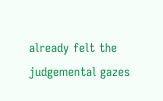already felt the judgemental gazes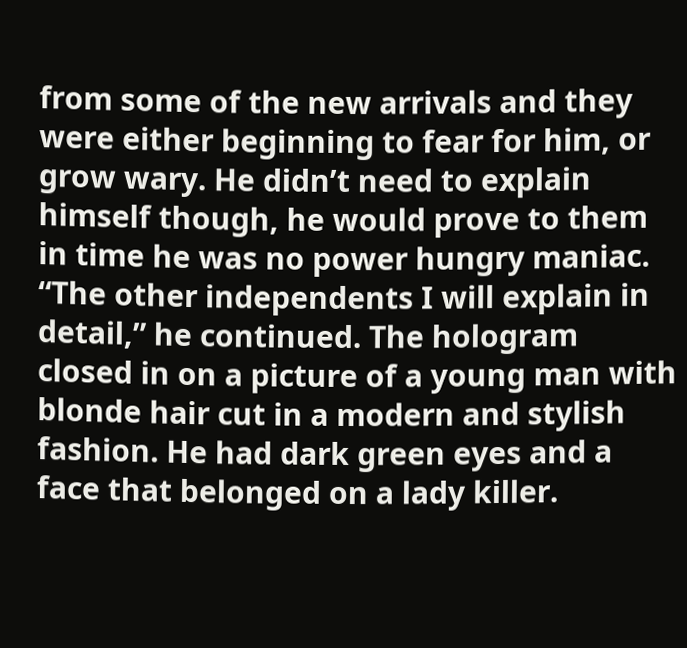from some of the new arrivals and they were either beginning to fear for him, or grow wary. He didn’t need to explain himself though, he would prove to them in time he was no power hungry maniac. “The other independents I will explain in detail,” he continued. The hologram closed in on a picture of a young man with blonde hair cut in a modern and stylish fashion. He had dark green eyes and a face that belonged on a lady killer.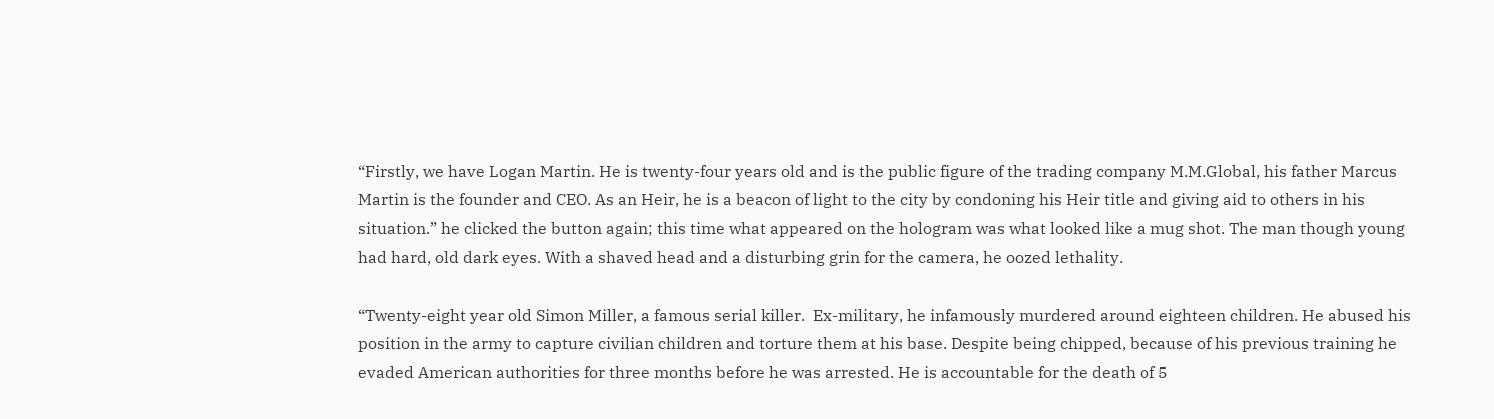“Firstly, we have Logan Martin. He is twenty-four years old and is the public figure of the trading company M.M.Global, his father Marcus Martin is the founder and CEO. As an Heir, he is a beacon of light to the city by condoning his Heir title and giving aid to others in his situation.” he clicked the button again; this time what appeared on the hologram was what looked like a mug shot. The man though young had hard, old dark eyes. With a shaved head and a disturbing grin for the camera, he oozed lethality.

“Twenty-eight year old Simon Miller, a famous serial killer.  Ex-military, he infamously murdered around eighteen children. He abused his position in the army to capture civilian children and torture them at his base. Despite being chipped, because of his previous training he evaded American authorities for three months before he was arrested. He is accountable for the death of 5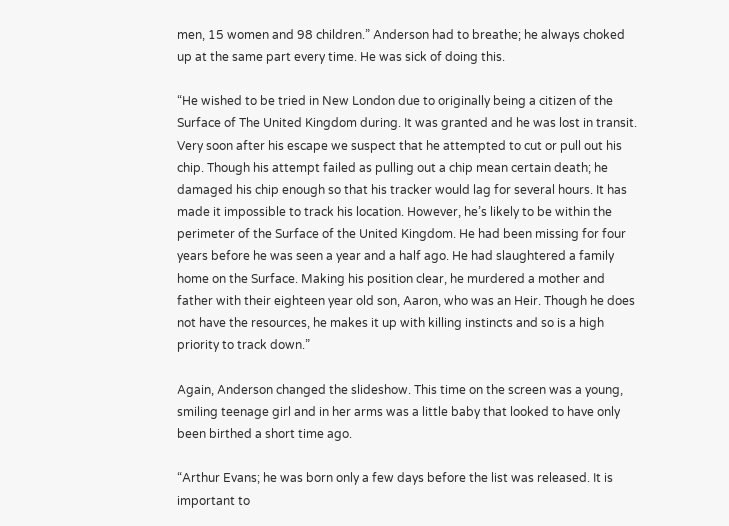men, 15 women and 98 children.” Anderson had to breathe; he always choked up at the same part every time. He was sick of doing this.

“He wished to be tried in New London due to originally being a citizen of the Surface of The United Kingdom during. It was granted and he was lost in transit. Very soon after his escape we suspect that he attempted to cut or pull out his chip. Though his attempt failed as pulling out a chip mean certain death; he damaged his chip enough so that his tracker would lag for several hours. It has made it impossible to track his location. However, he’s likely to be within the perimeter of the Surface of the United Kingdom. He had been missing for four years before he was seen a year and a half ago. He had slaughtered a family home on the Surface. Making his position clear, he murdered a mother and father with their eighteen year old son, Aaron, who was an Heir. Though he does not have the resources, he makes it up with killing instincts and so is a high priority to track down.”

Again, Anderson changed the slideshow. This time on the screen was a young, smiling teenage girl and in her arms was a little baby that looked to have only been birthed a short time ago.

“Arthur Evans; he was born only a few days before the list was released. It is important to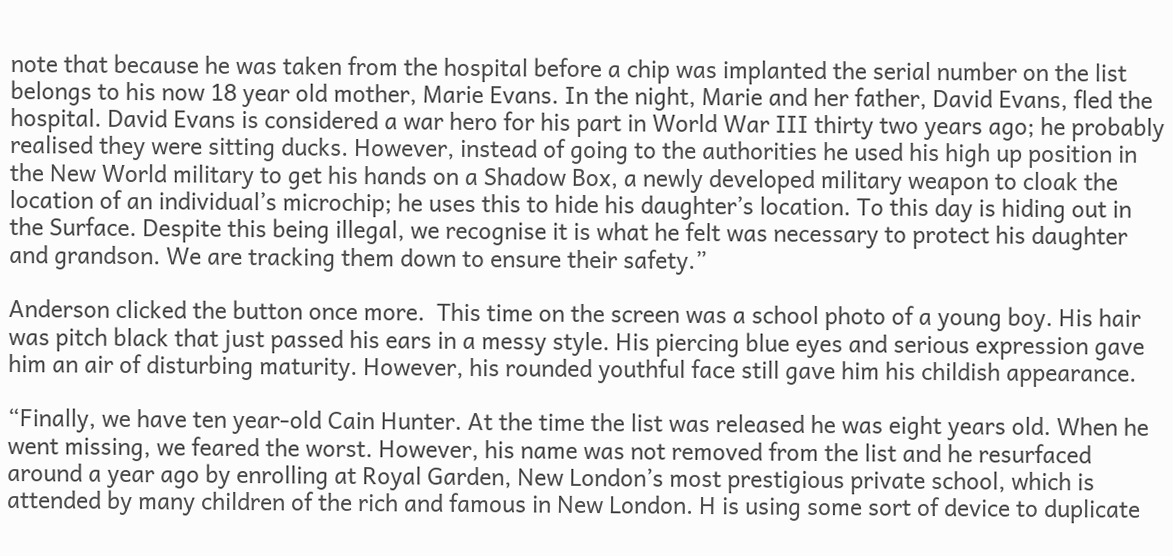note that because he was taken from the hospital before a chip was implanted the serial number on the list belongs to his now 18 year old mother, Marie Evans. In the night, Marie and her father, David Evans, fled the hospital. David Evans is considered a war hero for his part in World War III thirty two years ago; he probably realised they were sitting ducks. However, instead of going to the authorities he used his high up position in the New World military to get his hands on a Shadow Box, a newly developed military weapon to cloak the location of an individual’s microchip; he uses this to hide his daughter’s location. To this day is hiding out in the Surface. Despite this being illegal, we recognise it is what he felt was necessary to protect his daughter and grandson. We are tracking them down to ensure their safety.”

Anderson clicked the button once more.  This time on the screen was a school photo of a young boy. His hair was pitch black that just passed his ears in a messy style. His piercing blue eyes and serious expression gave him an air of disturbing maturity. However, his rounded youthful face still gave him his childish appearance.

“Finally, we have ten year-old Cain Hunter. At the time the list was released he was eight years old. When he went missing, we feared the worst. However, his name was not removed from the list and he resurfaced around a year ago by enrolling at Royal Garden, New London’s most prestigious private school, which is attended by many children of the rich and famous in New London. H is using some sort of device to duplicate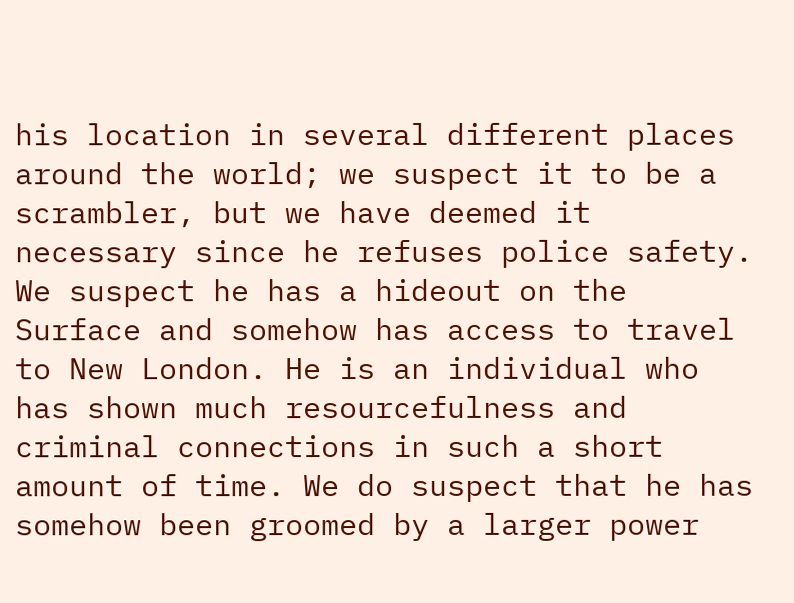his location in several different places around the world; we suspect it to be a scrambler, but we have deemed it necessary since he refuses police safety. We suspect he has a hideout on the Surface and somehow has access to travel to New London. He is an individual who has shown much resourcefulness and criminal connections in such a short amount of time. We do suspect that he has somehow been groomed by a larger power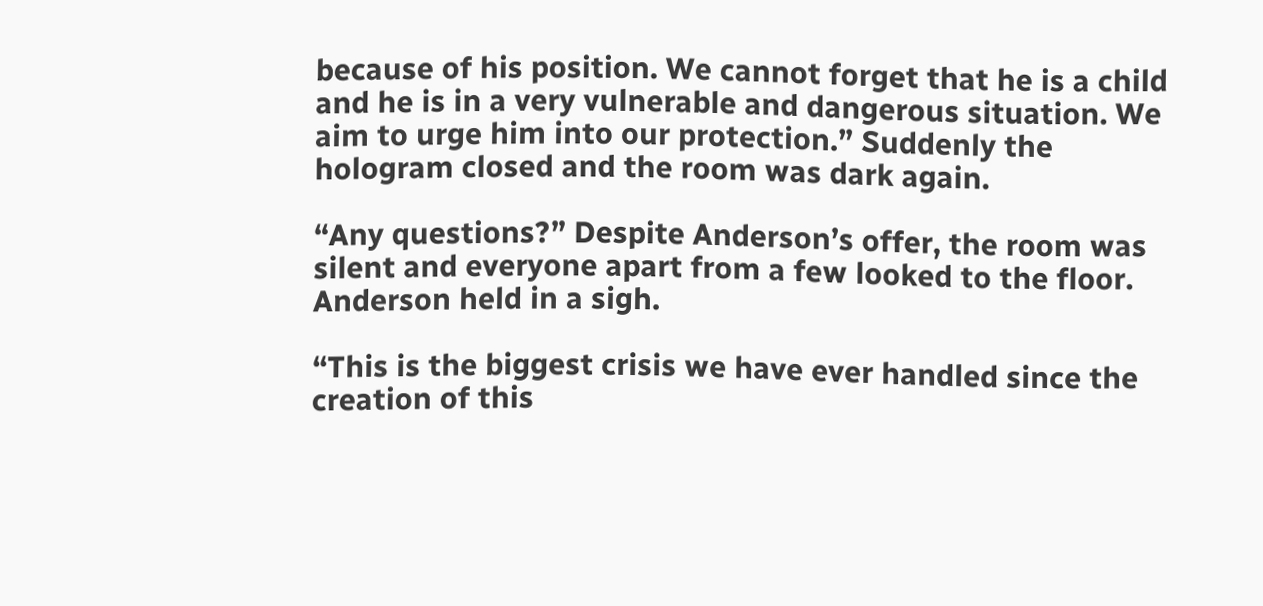because of his position. We cannot forget that he is a child and he is in a very vulnerable and dangerous situation. We aim to urge him into our protection.” Suddenly the hologram closed and the room was dark again.

“Any questions?” Despite Anderson’s offer, the room was silent and everyone apart from a few looked to the floor. Anderson held in a sigh.

“This is the biggest crisis we have ever handled since the creation of this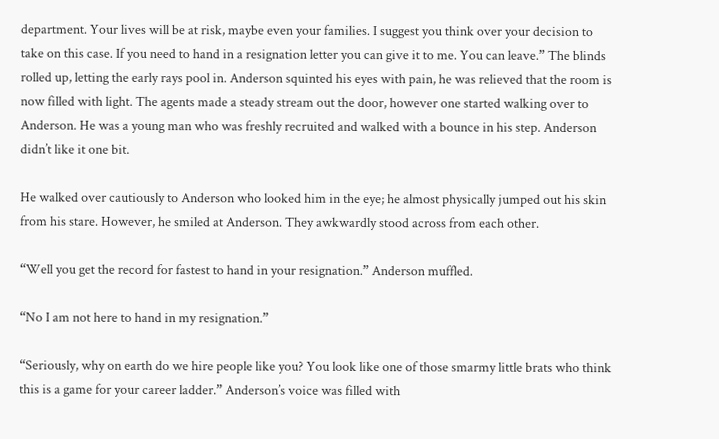department. Your lives will be at risk, maybe even your families. I suggest you think over your decision to take on this case. If you need to hand in a resignation letter you can give it to me. You can leave.” The blinds rolled up, letting the early rays pool in. Anderson squinted his eyes with pain, he was relieved that the room is now filled with light. The agents made a steady stream out the door, however one started walking over to Anderson. He was a young man who was freshly recruited and walked with a bounce in his step. Anderson didn’t like it one bit.

He walked over cautiously to Anderson who looked him in the eye; he almost physically jumped out his skin from his stare. However, he smiled at Anderson. They awkwardly stood across from each other.

“Well you get the record for fastest to hand in your resignation.” Anderson muffled.

“No I am not here to hand in my resignation.”

“Seriously, why on earth do we hire people like you? You look like one of those smarmy little brats who think this is a game for your career ladder.” Anderson’s voice was filled with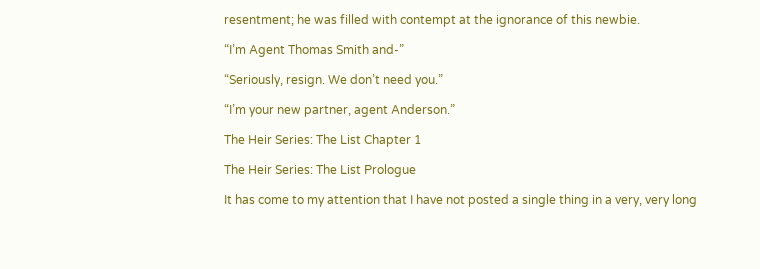resentment; he was filled with contempt at the ignorance of this newbie.

“I’m Agent Thomas Smith and-”

“Seriously, resign. We don’t need you.”

“I’m your new partner, agent Anderson.”

The Heir Series: The List Chapter 1

The Heir Series: The List Prologue

It has come to my attention that I have not posted a single thing in a very, very long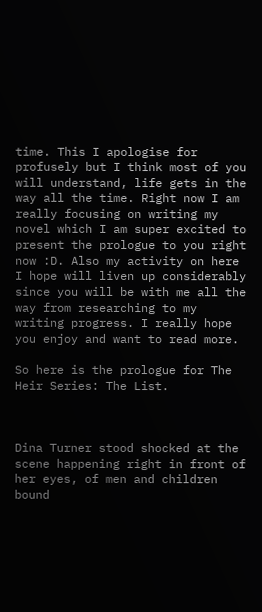time. This I apologise for profusely but I think most of you will understand, life gets in the way all the time. Right now I am really focusing on writing my novel which I am super excited to present the prologue to you right now :D. Also my activity on here I hope will liven up considerably since you will be with me all the way from researching to my writing progress. I really hope you enjoy and want to read more.

So here is the prologue for The Heir Series: The List.



Dina Turner stood shocked at the scene happening right in front of her eyes, of men and children bound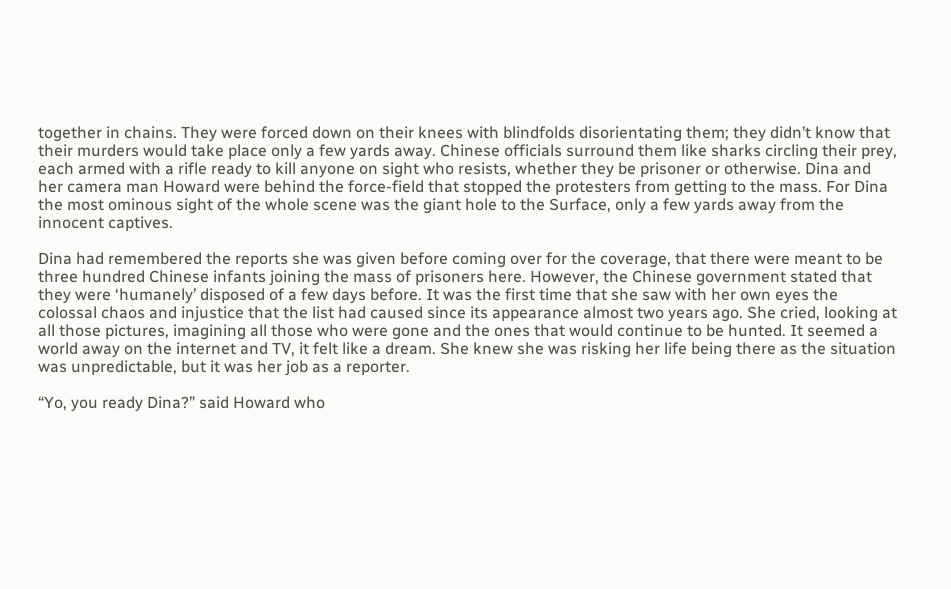together in chains. They were forced down on their knees with blindfolds disorientating them; they didn’t know that their murders would take place only a few yards away. Chinese officials surround them like sharks circling their prey, each armed with a rifle ready to kill anyone on sight who resists, whether they be prisoner or otherwise. Dina and her camera man Howard were behind the force-field that stopped the protesters from getting to the mass. For Dina the most ominous sight of the whole scene was the giant hole to the Surface, only a few yards away from the innocent captives.

Dina had remembered the reports she was given before coming over for the coverage, that there were meant to be three hundred Chinese infants joining the mass of prisoners here. However, the Chinese government stated that they were ‘humanely’ disposed of a few days before. It was the first time that she saw with her own eyes the colossal chaos and injustice that the list had caused since its appearance almost two years ago. She cried, looking at all those pictures, imagining all those who were gone and the ones that would continue to be hunted. It seemed a world away on the internet and TV, it felt like a dream. She knew she was risking her life being there as the situation was unpredictable, but it was her job as a reporter.

“Yo, you ready Dina?” said Howard who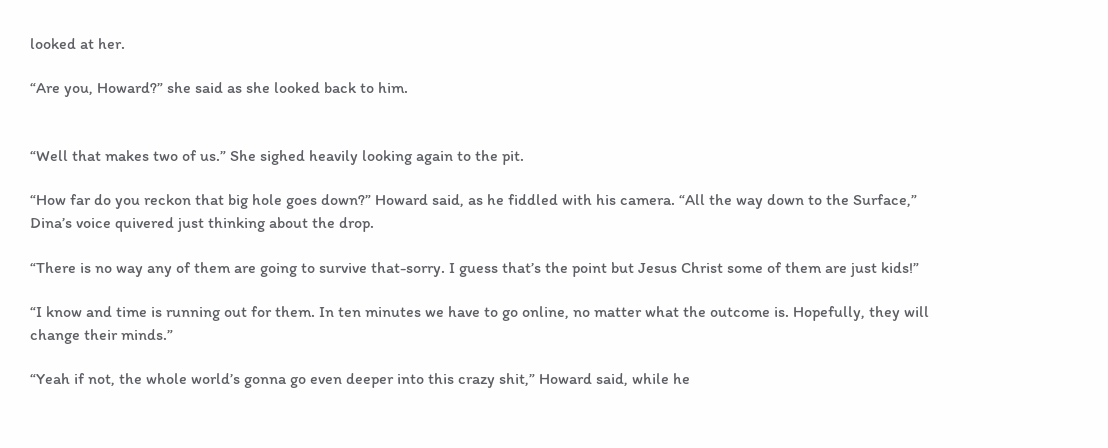looked at her.

“Are you, Howard?” she said as she looked back to him.


“Well that makes two of us.” She sighed heavily looking again to the pit.

“How far do you reckon that big hole goes down?” Howard said, as he fiddled with his camera. “All the way down to the Surface,” Dina’s voice quivered just thinking about the drop.

“There is no way any of them are going to survive that-sorry. I guess that’s the point but Jesus Christ some of them are just kids!”

“I know and time is running out for them. In ten minutes we have to go online, no matter what the outcome is. Hopefully, they will change their minds.”

“Yeah if not, the whole world’s gonna go even deeper into this crazy shit,” Howard said, while he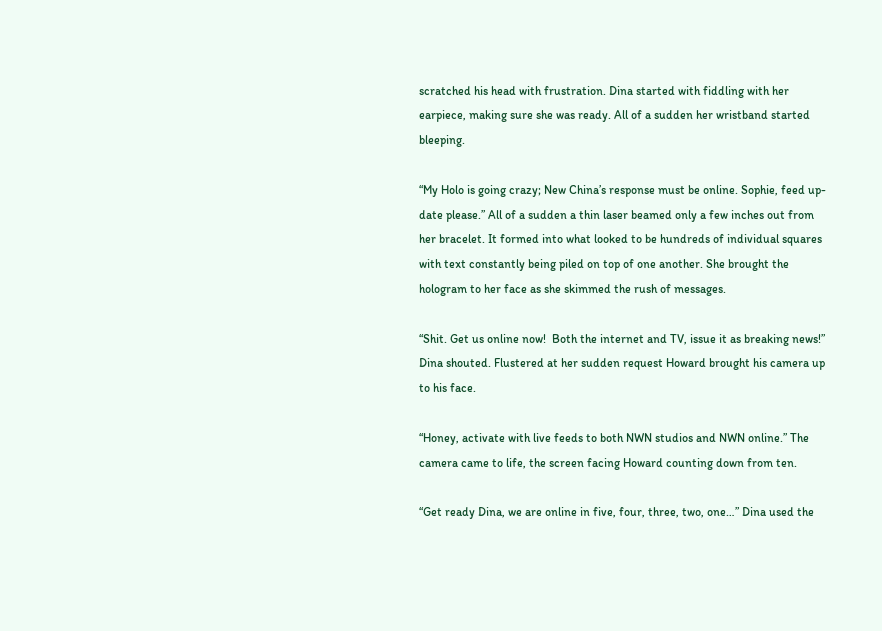scratched his head with frustration. Dina started with fiddling with her earpiece, making sure she was ready. All of a sudden her wristband started bleeping.

“My Holo is going crazy; New China’s response must be online. Sophie, feed up-date please.” All of a sudden a thin laser beamed only a few inches out from her bracelet. It formed into what looked to be hundreds of individual squares with text constantly being piled on top of one another. She brought the hologram to her face as she skimmed the rush of messages.

“Shit. Get us online now!  Both the internet and TV, issue it as breaking news!” Dina shouted. Flustered at her sudden request Howard brought his camera up to his face.

“Honey, activate with live feeds to both NWN studios and NWN online.” The camera came to life, the screen facing Howard counting down from ten.

“Get ready Dina, we are online in five, four, three, two, one…” Dina used the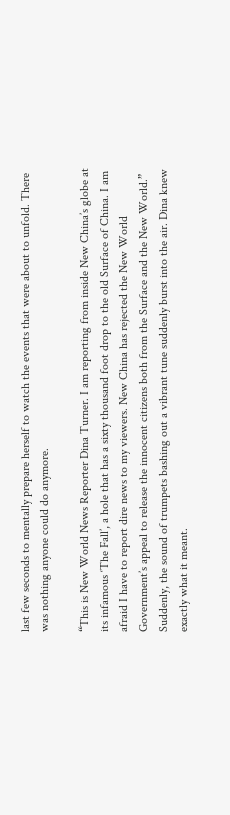last few seconds to mentally prepare herself to watch the events that were about to unfold. There was nothing anyone could do anymore.

“This is New World News Reporter Dina Turner. I am reporting from inside New China’s globe at its infamous ‘The Fall’, a hole that has a sixty thousand foot drop to the old Surface of China. I am afraid I have to report dire news to my viewers. New China has rejected the New World Government’s appeal to release the innocent citizens both from the Surface and the New World.” Suddenly, the sound of trumpets bashing out a vibrant tune suddenly burst into the air. Dina knew exactly what it meant.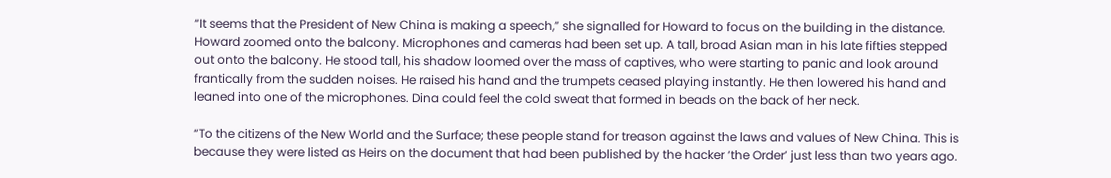“It seems that the President of New China is making a speech,” she signalled for Howard to focus on the building in the distance. Howard zoomed onto the balcony. Microphones and cameras had been set up. A tall, broad Asian man in his late fifties stepped out onto the balcony. He stood tall, his shadow loomed over the mass of captives, who were starting to panic and look around frantically from the sudden noises. He raised his hand and the trumpets ceased playing instantly. He then lowered his hand and leaned into one of the microphones. Dina could feel the cold sweat that formed in beads on the back of her neck.

“To the citizens of the New World and the Surface; these people stand for treason against the laws and values of New China. This is because they were listed as Heirs on the document that had been published by the hacker ‘the Order’ just less than two years ago.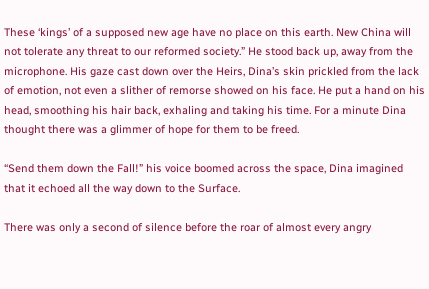These ‘kings’ of a supposed new age have no place on this earth. New China will not tolerate any threat to our reformed society.” He stood back up, away from the microphone. His gaze cast down over the Heirs, Dina’s skin prickled from the lack of emotion, not even a slither of remorse showed on his face. He put a hand on his head, smoothing his hair back, exhaling and taking his time. For a minute Dina thought there was a glimmer of hope for them to be freed.

“Send them down the Fall!” his voice boomed across the space, Dina imagined that it echoed all the way down to the Surface.

There was only a second of silence before the roar of almost every angry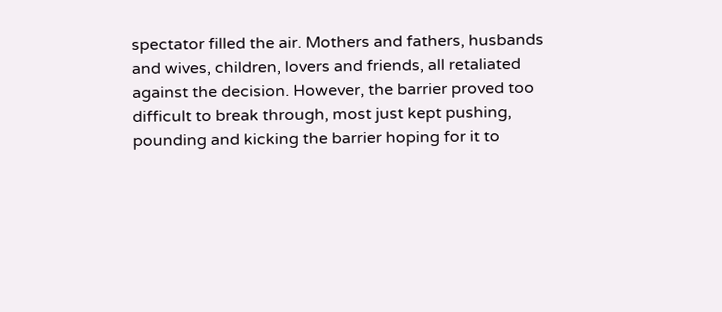spectator filled the air. Mothers and fathers, husbands and wives, children, lovers and friends, all retaliated against the decision. However, the barrier proved too difficult to break through, most just kept pushing, pounding and kicking the barrier hoping for it to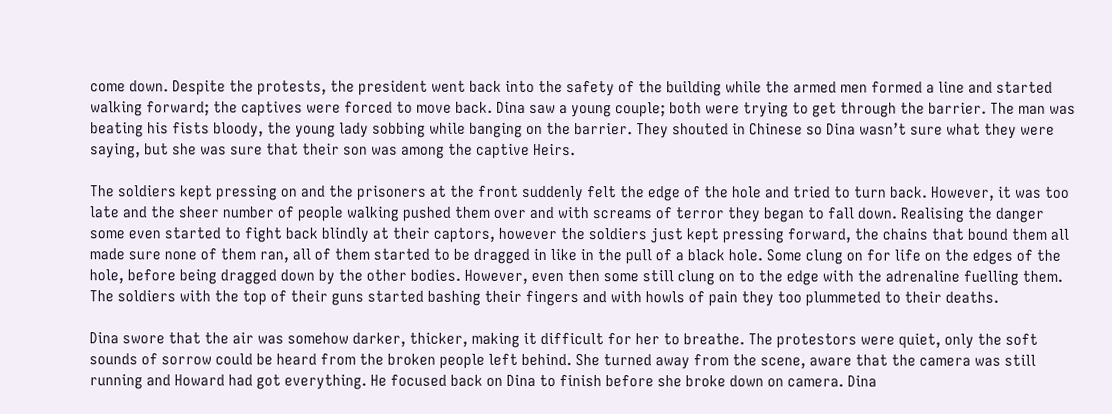come down. Despite the protests, the president went back into the safety of the building while the armed men formed a line and started walking forward; the captives were forced to move back. Dina saw a young couple; both were trying to get through the barrier. The man was beating his fists bloody, the young lady sobbing while banging on the barrier. They shouted in Chinese so Dina wasn’t sure what they were saying, but she was sure that their son was among the captive Heirs.

The soldiers kept pressing on and the prisoners at the front suddenly felt the edge of the hole and tried to turn back. However, it was too late and the sheer number of people walking pushed them over and with screams of terror they began to fall down. Realising the danger some even started to fight back blindly at their captors, however the soldiers just kept pressing forward, the chains that bound them all made sure none of them ran, all of them started to be dragged in like in the pull of a black hole. Some clung on for life on the edges of the hole, before being dragged down by the other bodies. However, even then some still clung on to the edge with the adrenaline fuelling them. The soldiers with the top of their guns started bashing their fingers and with howls of pain they too plummeted to their deaths.

Dina swore that the air was somehow darker, thicker, making it difficult for her to breathe. The protestors were quiet, only the soft sounds of sorrow could be heard from the broken people left behind. She turned away from the scene, aware that the camera was still running and Howard had got everything. He focused back on Dina to finish before she broke down on camera. Dina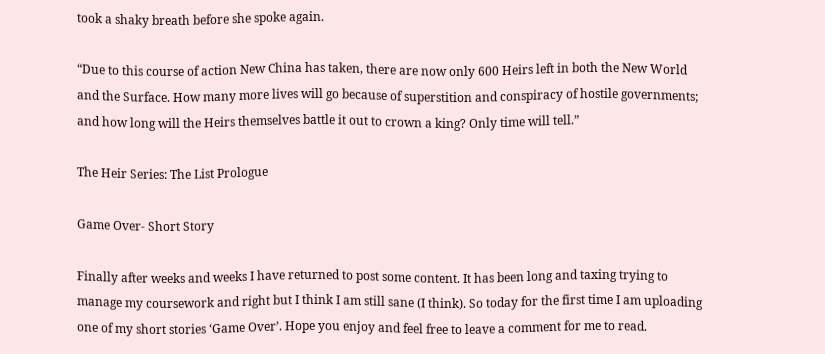took a shaky breath before she spoke again.

“Due to this course of action New China has taken, there are now only 600 Heirs left in both the New World and the Surface. How many more lives will go because of superstition and conspiracy of hostile governments; and how long will the Heirs themselves battle it out to crown a king? Only time will tell.”

The Heir Series: The List Prologue

Game Over- Short Story

Finally after weeks and weeks I have returned to post some content. It has been long and taxing trying to manage my coursework and right but I think I am still sane (I think). So today for the first time I am uploading one of my short stories ‘Game Over’. Hope you enjoy and feel free to leave a comment for me to read.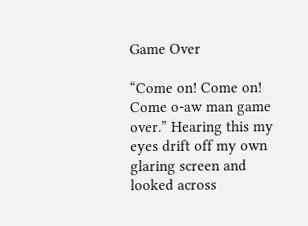Game Over

“Come on! Come on! Come o-aw man game over.” Hearing this my eyes drift off my own glaring screen and looked across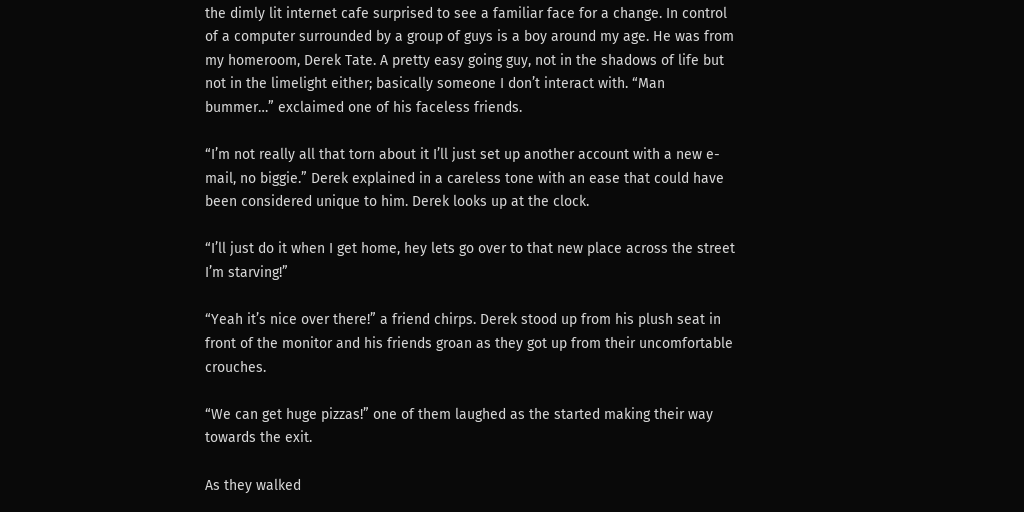the dimly lit internet cafe surprised to see a familiar face for a change. In control of a computer surrounded by a group of guys is a boy around my age. He was from my homeroom, Derek Tate. A pretty easy going guy, not in the shadows of life but not in the limelight either; basically someone I don’t interact with. “Man bummer…” exclaimed one of his faceless friends.

“I’m not really all that torn about it I’ll just set up another account with a new e-mail, no biggie.” Derek explained in a careless tone with an ease that could have been considered unique to him. Derek looks up at the clock.

“I’ll just do it when I get home, hey lets go over to that new place across the street I’m starving!”

“Yeah it’s nice over there!” a friend chirps. Derek stood up from his plush seat in front of the monitor and his friends groan as they got up from their uncomfortable crouches.

“We can get huge pizzas!” one of them laughed as the started making their way towards the exit.

As they walked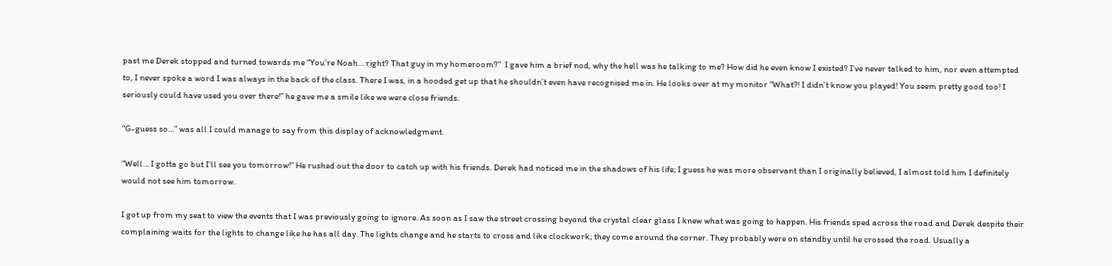past me Derek stopped and turned towards me “You’re Noah… right? That guy in my homeroom?”  I gave him a brief nod, why the hell was he talking to me? How did he even know I existed? I’ve never talked to him, nor even attempted to, I never spoke a word I was always in the back of the class. There I was, in a hooded get up that he shouldn’t even have recognised me in. He looks over at my monitor “What?! I didn’t know you played! You seem pretty good too! I seriously could have used you over there!” he gave me a smile like we were close friends.

“G-guess so…” was all I could manage to say from this display of acknowledgment.

“Well… I gotta go but I’ll see you tomorrow!” He rushed out the door to catch up with his friends. Derek had noticed me in the shadows of his life; I guess he was more observant than I originally believed, I almost told him I definitely would not see him tomorrow.

I got up from my seat to view the events that I was previously going to ignore. As soon as I saw the street crossing beyond the crystal clear glass I knew what was going to happen. His friends sped across the road and Derek despite their complaining waits for the lights to change like he has all day. The lights change and he starts to cross and like clockwork; they come around the corner. They probably were on standby until he crossed the road. Usually a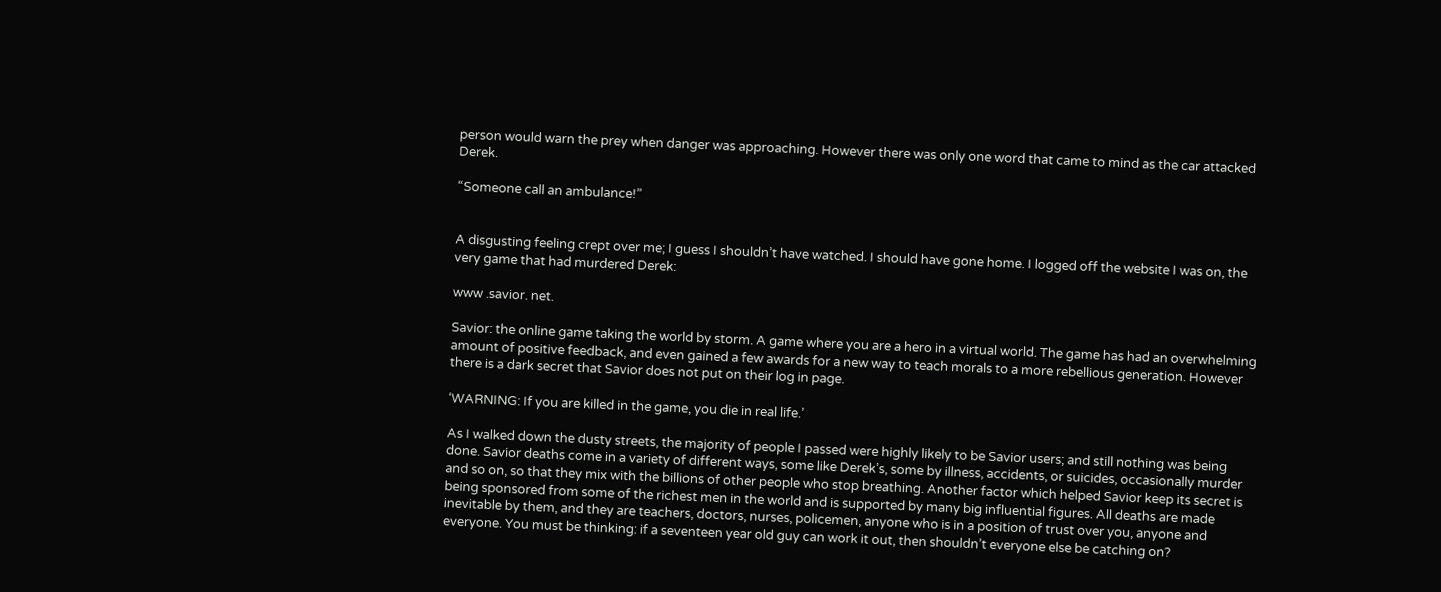person would warn the prey when danger was approaching. However there was only one word that came to mind as the car attacked Derek.

“Someone call an ambulance!”


A disgusting feeling crept over me; I guess I shouldn’t have watched. I should have gone home. I logged off the website I was on, the very game that had murdered Derek:

www .savior. net.

Savior: the online game taking the world by storm. A game where you are a hero in a virtual world. The game has had an overwhelming amount of positive feedback, and even gained a few awards for a new way to teach morals to a more rebellious generation. However there is a dark secret that Savior does not put on their log in page.

‘WARNING: If you are killed in the game, you die in real life.’

As I walked down the dusty streets, the majority of people I passed were highly likely to be Savior users; and still nothing was being done. Savior deaths come in a variety of different ways, some like Derek’s, some by illness, accidents, or suicides, occasionally murder and so on, so that they mix with the billions of other people who stop breathing. Another factor which helped Savior keep its secret is being sponsored from some of the richest men in the world and is supported by many big influential figures. All deaths are made inevitable by them, and they are teachers, doctors, nurses, policemen, anyone who is in a position of trust over you, anyone and everyone. You must be thinking: if a seventeen year old guy can work it out, then shouldn’t everyone else be catching on?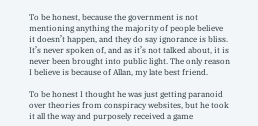To be honest, because the government is not mentioning anything the majority of people believe it doesn’t happen, and they do say ignorance is bliss. It’s never spoken of, and as it’s not talked about, it is never been brought into public light. The only reason I believe is because of Allan, my late best friend.

To be honest I thought he was just getting paranoid over theories from conspiracy websites, but he took it all the way and purposely received a game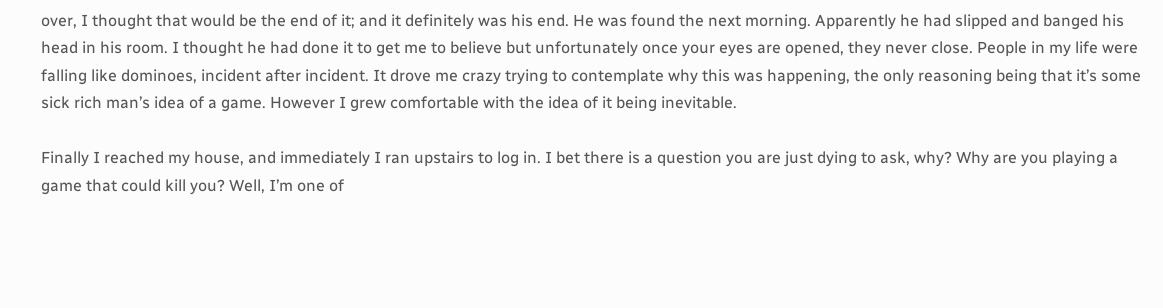over, I thought that would be the end of it; and it definitely was his end. He was found the next morning. Apparently he had slipped and banged his head in his room. I thought he had done it to get me to believe but unfortunately once your eyes are opened, they never close. People in my life were falling like dominoes, incident after incident. It drove me crazy trying to contemplate why this was happening, the only reasoning being that it’s some sick rich man’s idea of a game. However I grew comfortable with the idea of it being inevitable.

Finally I reached my house, and immediately I ran upstairs to log in. I bet there is a question you are just dying to ask, why? Why are you playing a game that could kill you? Well, I’m one of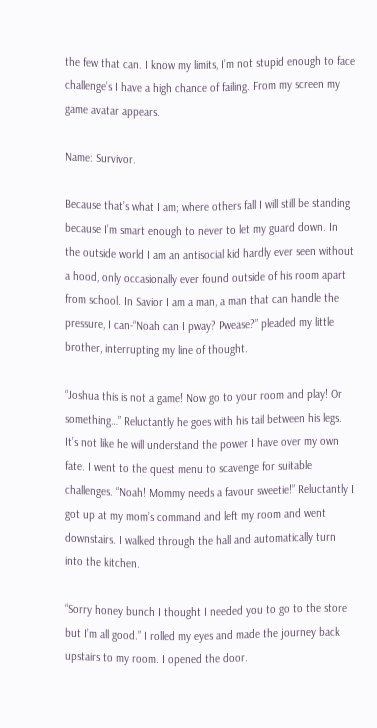the few that can. I know my limits, I’m not stupid enough to face challenge’s I have a high chance of failing. From my screen my game avatar appears.

Name: Survivor.

Because that’s what I am; where others fall I will still be standing because I’m smart enough to never to let my guard down. In the outside world I am an antisocial kid hardly ever seen without a hood, only occasionally ever found outside of his room apart from school. In Savior I am a man, a man that can handle the pressure, I can-“Noah can I pway? Pwease?” pleaded my little brother, interrupting my line of thought.

“Joshua this is not a game! Now go to your room and play! Or something…” Reluctantly he goes with his tail between his legs. It’s not like he will understand the power I have over my own fate. I went to the quest menu to scavenge for suitable challenges. “Noah! Mommy needs a favour sweetie!” Reluctantly I got up at my mom’s command and left my room and went downstairs. I walked through the hall and automatically turn into the kitchen.

“Sorry honey bunch I thought I needed you to go to the store but I’m all good.” I rolled my eyes and made the journey back upstairs to my room. I opened the door.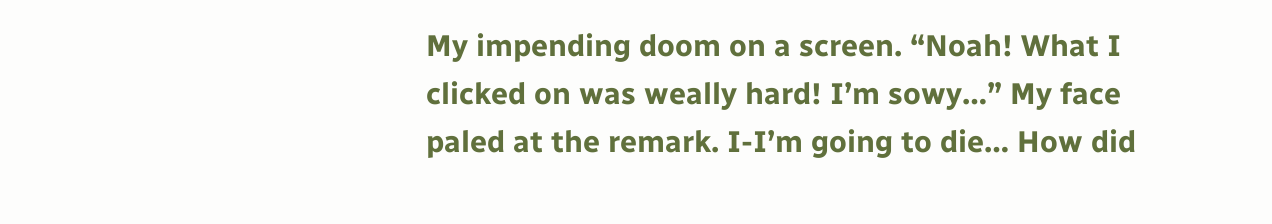My impending doom on a screen. “Noah! What I clicked on was weally hard! I’m sowy…” My face paled at the remark. I-I’m going to die… How did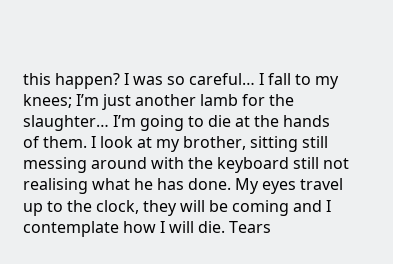this happen? I was so careful… I fall to my knees; I’m just another lamb for the slaughter… I’m going to die at the hands of them. I look at my brother, sitting still messing around with the keyboard still not realising what he has done. My eyes travel up to the clock, they will be coming and I contemplate how I will die. Tears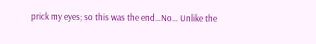prick my eyes; so this was the end…No… Unlike the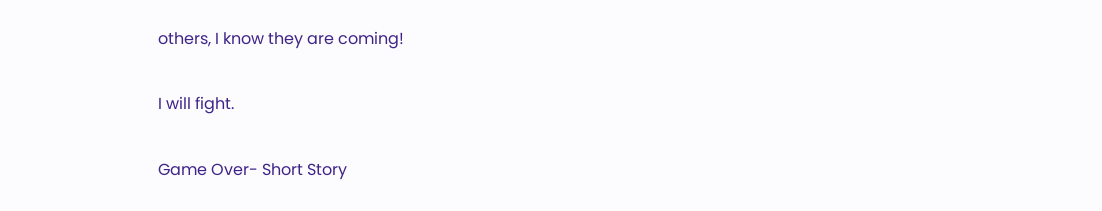others, I know they are coming!

I will fight.

Game Over- Short Story